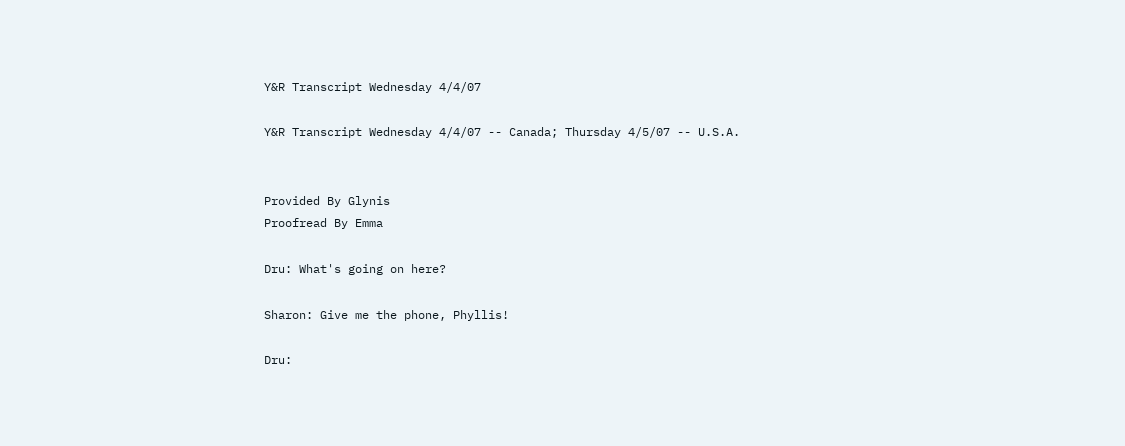Y&R Transcript Wednesday 4/4/07

Y&R Transcript Wednesday 4/4/07 -- Canada; Thursday 4/5/07 -- U.S.A.


Provided By Glynis
Proofread By Emma

Dru: What's going on here?

Sharon: Give me the phone, Phyllis!

Dru: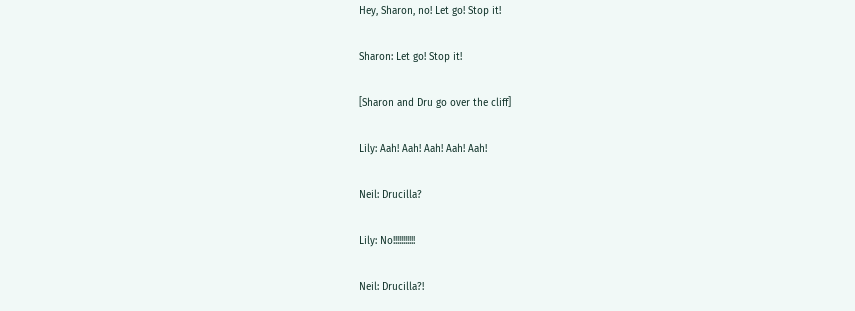Hey, Sharon, no! Let go! Stop it!

Sharon: Let go! Stop it!

[Sharon and Dru go over the cliff]

Lily: Aah! Aah! Aah! Aah! Aah!

Neil: Drucilla?

Lily: No!!!!!!!!!!!

Neil: Drucilla?!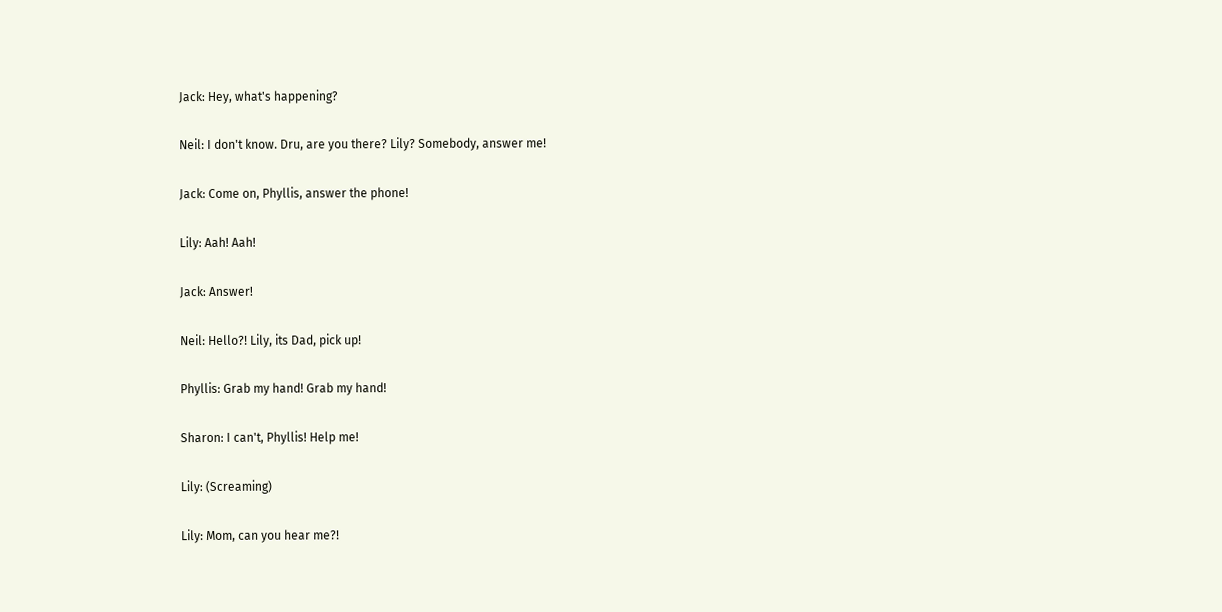Jack: Hey, what's happening?

Neil: I don't know. Dru, are you there? Lily? Somebody, answer me!

Jack: Come on, Phyllis, answer the phone!

Lily: Aah! Aah!

Jack: Answer!

Neil: Hello?! Lily, its Dad, pick up!

Phyllis: Grab my hand! Grab my hand!

Sharon: I can't, Phyllis! Help me!

Lily: (Screaming)

Lily: Mom, can you hear me?!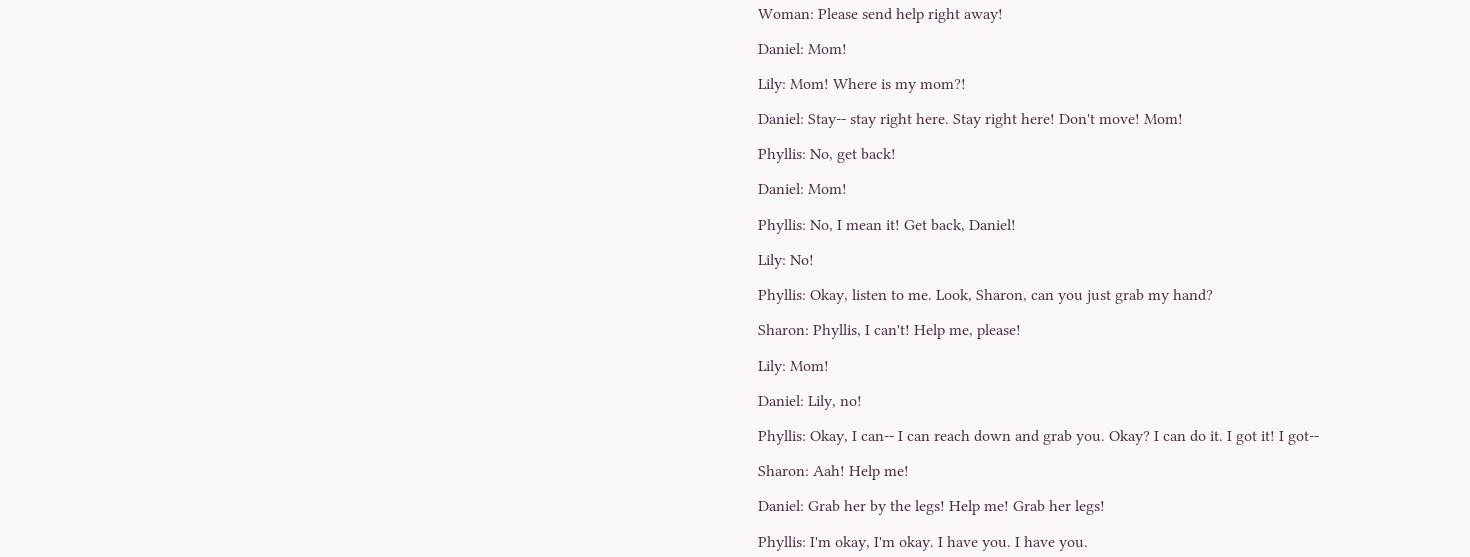Woman: Please send help right away!

Daniel: Mom!

Lily: Mom! Where is my mom?!

Daniel: Stay-- stay right here. Stay right here! Don't move! Mom!

Phyllis: No, get back!

Daniel: Mom!

Phyllis: No, I mean it! Get back, Daniel!

Lily: No!

Phyllis: Okay, listen to me. Look, Sharon, can you just grab my hand?

Sharon: Phyllis, I can't! Help me, please!

Lily: Mom!

Daniel: Lily, no!

Phyllis: Okay, I can-- I can reach down and grab you. Okay? I can do it. I got it! I got--

Sharon: Aah! Help me!

Daniel: Grab her by the legs! Help me! Grab her legs!

Phyllis: I'm okay, I'm okay. I have you. I have you.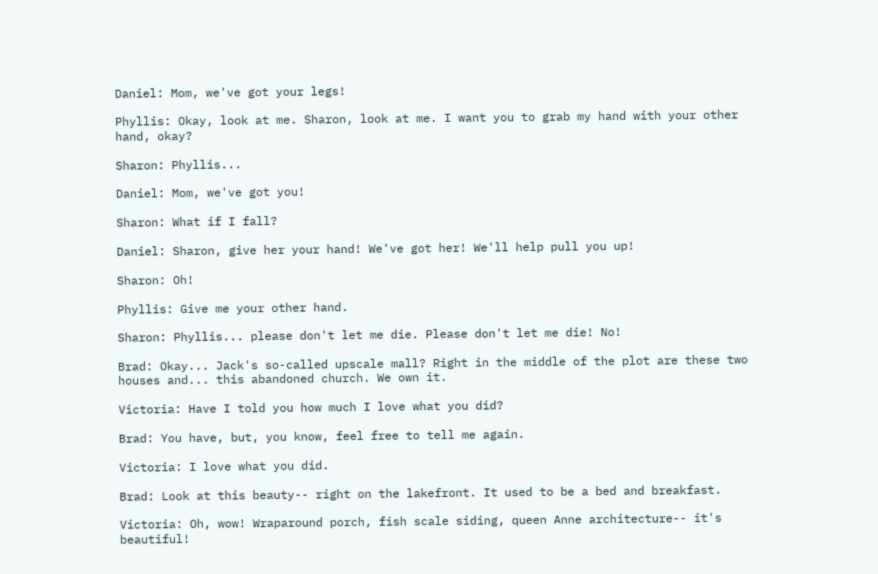Daniel: Mom, we've got your legs!

Phyllis: Okay, look at me. Sharon, look at me. I want you to grab my hand with your other hand, okay?

Sharon: Phyllis...

Daniel: Mom, we've got you!

Sharon: What if I fall?

Daniel: Sharon, give her your hand! We've got her! We'll help pull you up!

Sharon: Oh!

Phyllis: Give me your other hand.

Sharon: Phyllis... please don't let me die. Please don't let me die! No!

Brad: Okay... Jack's so-called upscale mall? Right in the middle of the plot are these two houses and... this abandoned church. We own it.

Victoria: Have I told you how much I love what you did?

Brad: You have, but, you know, feel free to tell me again.

Victoria: I love what you did.

Brad: Look at this beauty-- right on the lakefront. It used to be a bed and breakfast.

Victoria: Oh, wow! Wraparound porch, fish scale siding, queen Anne architecture-- it's beautiful!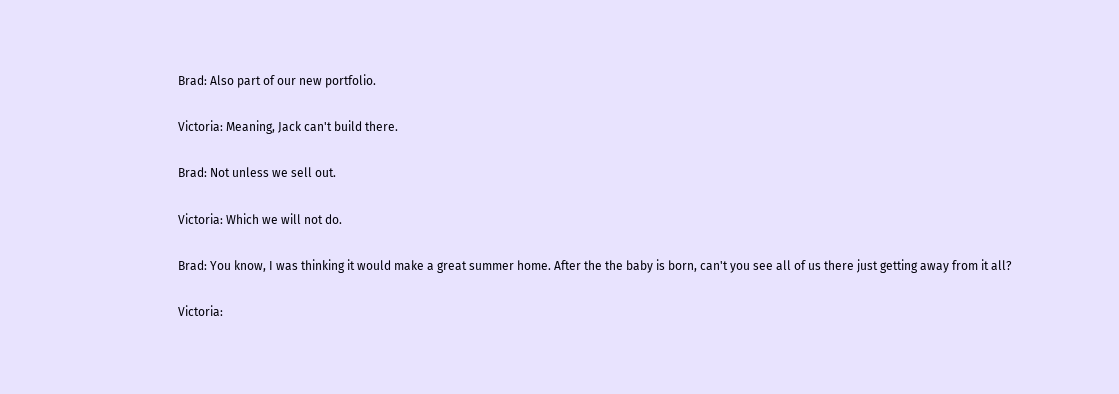Brad: Also part of our new portfolio.

Victoria: Meaning, Jack can't build there.

Brad: Not unless we sell out.

Victoria: Which we will not do.

Brad: You know, I was thinking it would make a great summer home. After the the baby is born, can't you see all of us there just getting away from it all?

Victoria: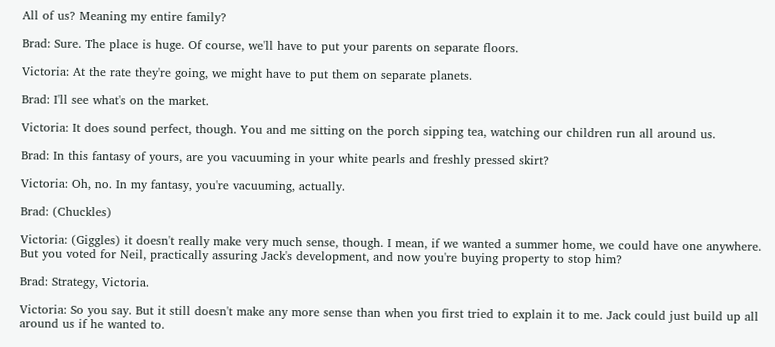All of us? Meaning my entire family?

Brad: Sure. The place is huge. Of course, we'll have to put your parents on separate floors.

Victoria: At the rate they're going, we might have to put them on separate planets.

Brad: I'll see what's on the market.

Victoria: It does sound perfect, though. You and me sitting on the porch sipping tea, watching our children run all around us.

Brad: In this fantasy of yours, are you vacuuming in your white pearls and freshly pressed skirt?

Victoria: Oh, no. In my fantasy, you're vacuuming, actually.

Brad: (Chuckles)

Victoria: (Giggles) it doesn't really make very much sense, though. I mean, if we wanted a summer home, we could have one anywhere. But you voted for Neil, practically assuring Jack's development, and now you're buying property to stop him?

Brad: Strategy, Victoria.

Victoria: So you say. But it still doesn't make any more sense than when you first tried to explain it to me. Jack could just build up all around us if he wanted to.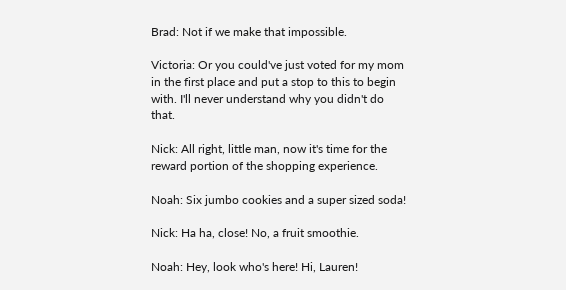Brad: Not if we make that impossible.

Victoria: Or you could've just voted for my mom in the first place and put a stop to this to begin with. I'll never understand why you didn't do that.

Nick: All right, little man, now it's time for the reward portion of the shopping experience.

Noah: Six jumbo cookies and a super sized soda!

Nick: Ha ha, close! No, a fruit smoothie.

Noah: Hey, look who's here! Hi, Lauren!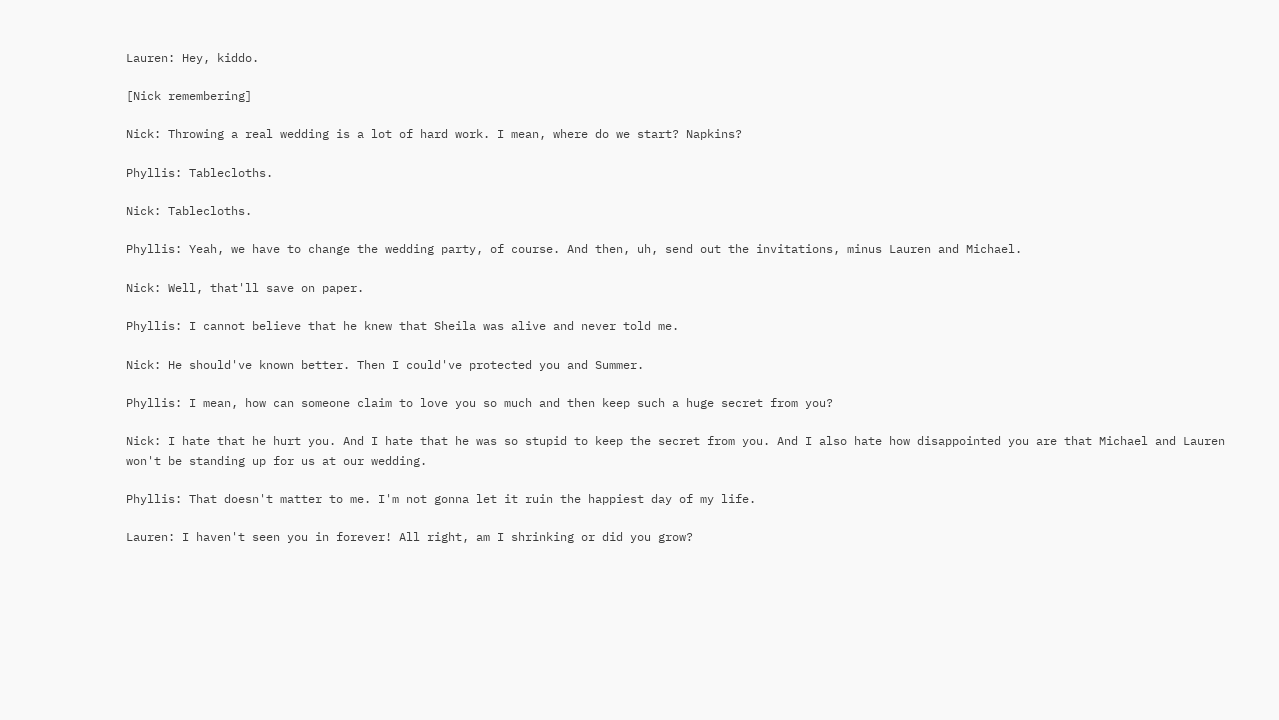Lauren: Hey, kiddo.

[Nick remembering]

Nick: Throwing a real wedding is a lot of hard work. I mean, where do we start? Napkins?

Phyllis: Tablecloths.

Nick: Tablecloths.

Phyllis: Yeah, we have to change the wedding party, of course. And then, uh, send out the invitations, minus Lauren and Michael.

Nick: Well, that'll save on paper.

Phyllis: I cannot believe that he knew that Sheila was alive and never told me.

Nick: He should've known better. Then I could've protected you and Summer.

Phyllis: I mean, how can someone claim to love you so much and then keep such a huge secret from you?

Nick: I hate that he hurt you. And I hate that he was so stupid to keep the secret from you. And I also hate how disappointed you are that Michael and Lauren won't be standing up for us at our wedding.

Phyllis: That doesn't matter to me. I'm not gonna let it ruin the happiest day of my life.

Lauren: I haven't seen you in forever! All right, am I shrinking or did you grow?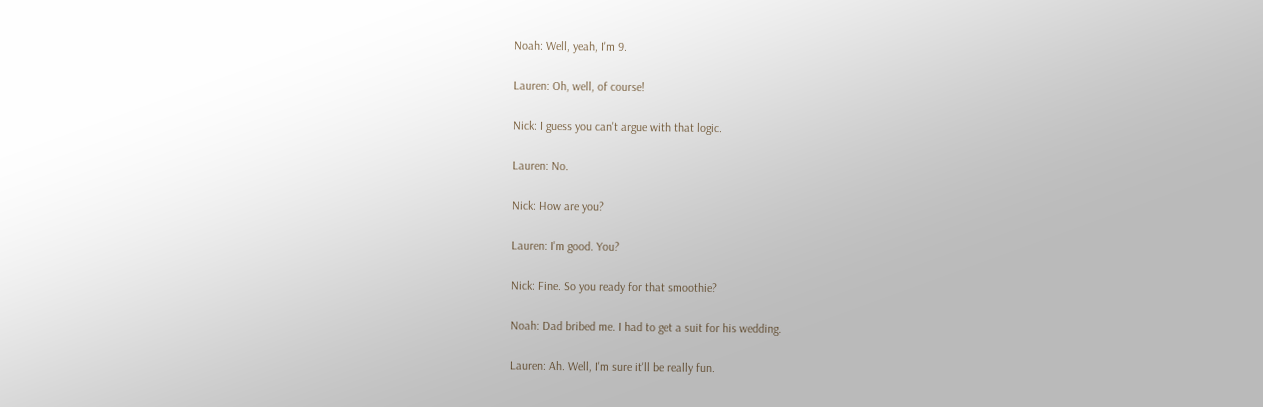Noah: Well, yeah, I'm 9.

Lauren: Oh, well, of course!

Nick: I guess you can't argue with that logic.

Lauren: No.

Nick: How are you?

Lauren: I'm good. You?

Nick: Fine. So you ready for that smoothie?

Noah: Dad bribed me. I had to get a suit for his wedding.

Lauren: Ah. Well, I'm sure it'll be really fun.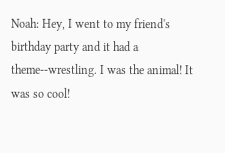Noah: Hey, I went to my friend's birthday party and it had a theme--wrestling. I was the animal! It was so cool!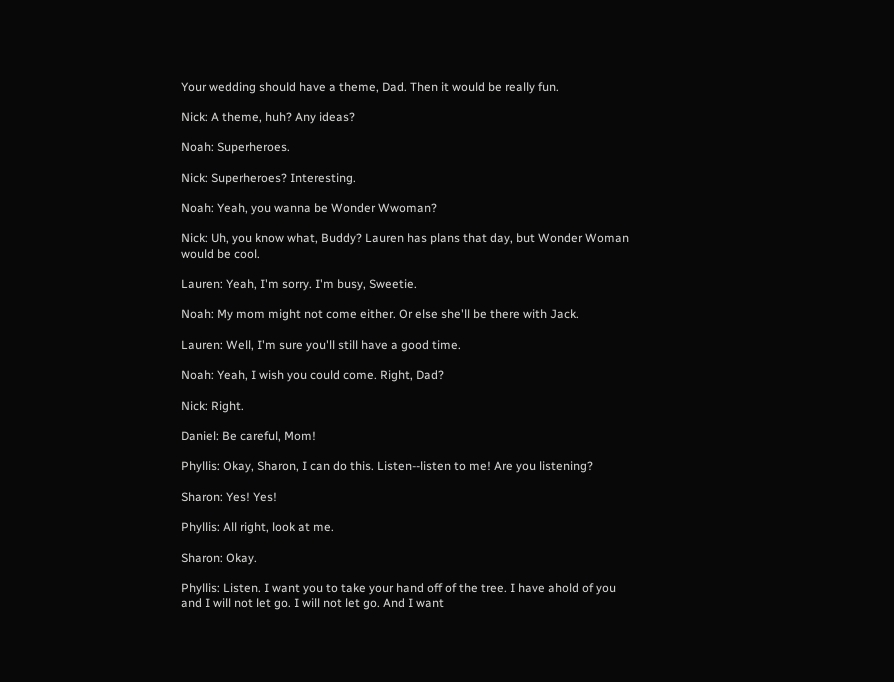Your wedding should have a theme, Dad. Then it would be really fun.

Nick: A theme, huh? Any ideas?

Noah: Superheroes.

Nick: Superheroes? Interesting.

Noah: Yeah, you wanna be Wonder Wwoman?

Nick: Uh, you know what, Buddy? Lauren has plans that day, but Wonder Woman would be cool.

Lauren: Yeah, I'm sorry. I'm busy, Sweetie.

Noah: My mom might not come either. Or else she'll be there with Jack.

Lauren: Well, I'm sure you'll still have a good time.

Noah: Yeah, I wish you could come. Right, Dad?

Nick: Right.

Daniel: Be careful, Mom!

Phyllis: Okay, Sharon, I can do this. Listen--listen to me! Are you listening?

Sharon: Yes! Yes!

Phyllis: All right, look at me.

Sharon: Okay.

Phyllis: Listen. I want you to take your hand off of the tree. I have ahold of you and I will not let go. I will not let go. And I want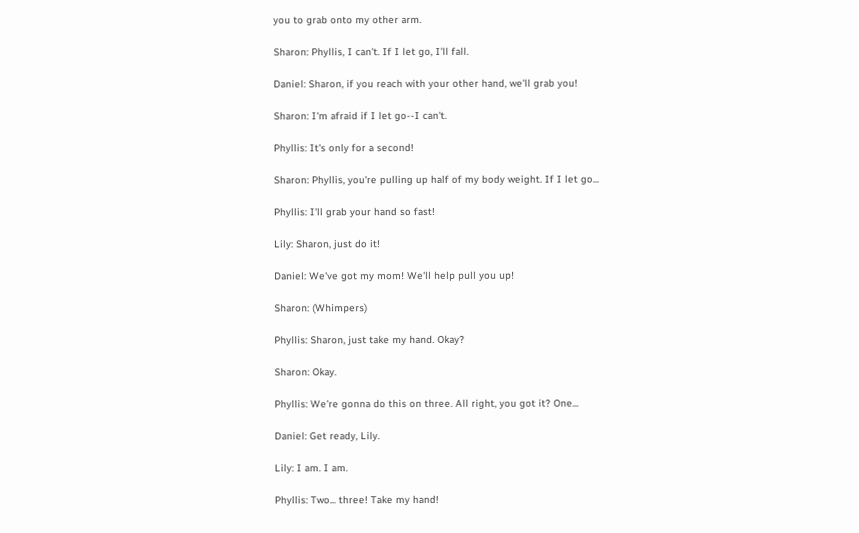you to grab onto my other arm.

Sharon: Phyllis, I can't. If I let go, I'll fall.

Daniel: Sharon, if you reach with your other hand, we'll grab you!

Sharon: I'm afraid if I let go--I can't.

Phyllis: It's only for a second!

Sharon: Phyllis, you're pulling up half of my body weight. If I let go...

Phyllis: I'll grab your hand so fast!

Lily: Sharon, just do it!

Daniel: We've got my mom! We'll help pull you up!

Sharon: (Whimpers)

Phyllis: Sharon, just take my hand. Okay?

Sharon: Okay.

Phyllis: We're gonna do this on three. All right, you got it? One...

Daniel: Get ready, Lily.

Lily: I am. I am.

Phyllis: Two... three! Take my hand!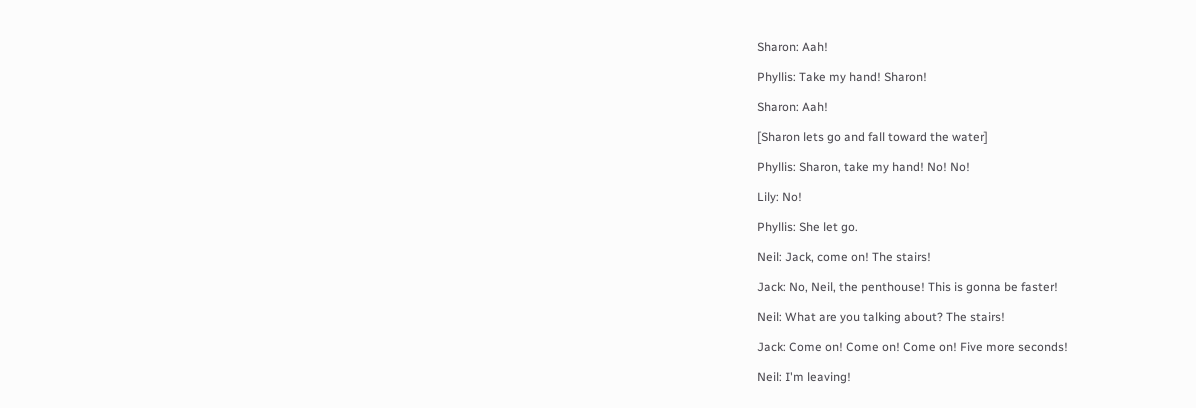Sharon: Aah!

Phyllis: Take my hand! Sharon!

Sharon: Aah!

[Sharon lets go and fall toward the water]

Phyllis: Sharon, take my hand! No! No!

Lily: No!

Phyllis: She let go.

Neil: Jack, come on! The stairs!

Jack: No, Neil, the penthouse! This is gonna be faster!

Neil: What are you talking about? The stairs!

Jack: Come on! Come on! Come on! Five more seconds!

Neil: I'm leaving!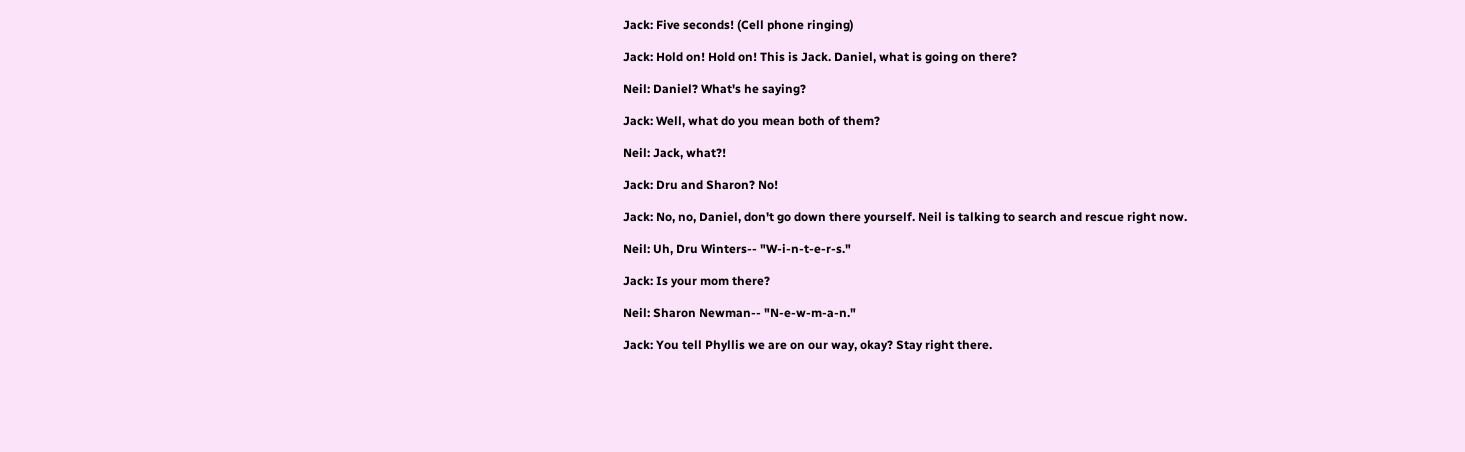Jack: Five seconds! (Cell phone ringing)

Jack: Hold on! Hold on! This is Jack. Daniel, what is going on there?

Neil: Daniel? What's he saying?

Jack: Well, what do you mean both of them?

Neil: Jack, what?!

Jack: Dru and Sharon? No!

Jack: No, no, Daniel, don't go down there yourself. Neil is talking to search and rescue right now.

Neil: Uh, Dru Winters-- "W-i-n-t-e-r-s."

Jack: Is your mom there?

Neil: Sharon Newman-- "N-e-w-m-a-n."

Jack: You tell Phyllis we are on our way, okay? Stay right there.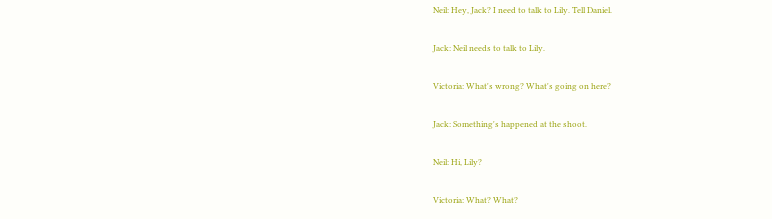Neil: Hey, Jack? I need to talk to Lily. Tell Daniel.

Jack: Neil needs to talk to Lily.

Victoria: What's wrong? What's going on here?

Jack: Something's happened at the shoot.

Neil: Hi, Lily?

Victoria: What? What?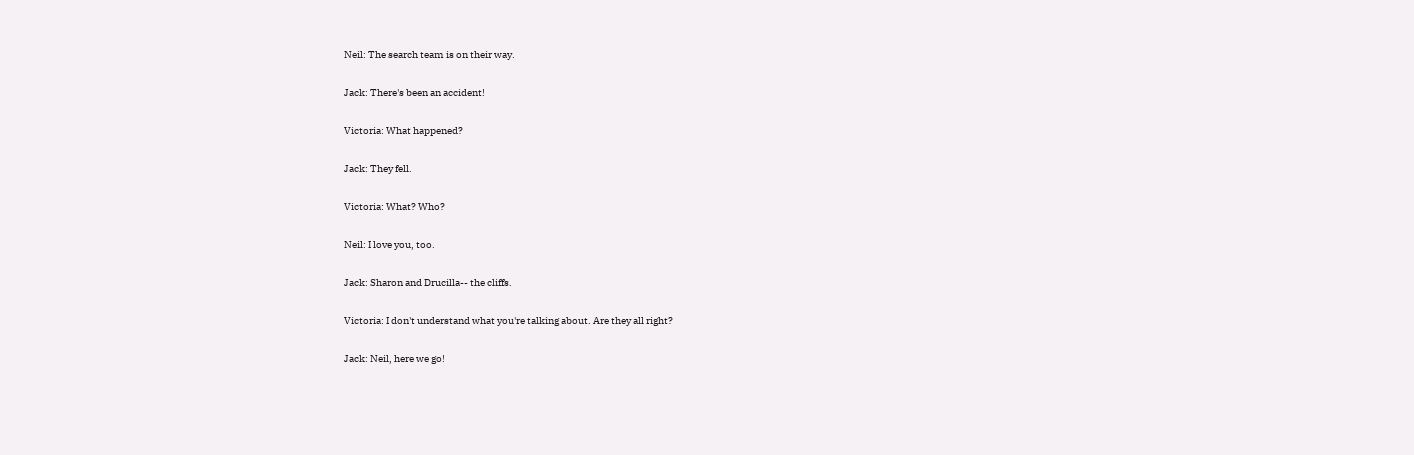Neil: The search team is on their way.

Jack: There's been an accident!

Victoria: What happened?

Jack: They fell.

Victoria: What? Who?

Neil: I love you, too.

Jack: Sharon and Drucilla-- the cliffs.

Victoria: I don't understand what you're talking about. Are they all right?

Jack: Neil, here we go!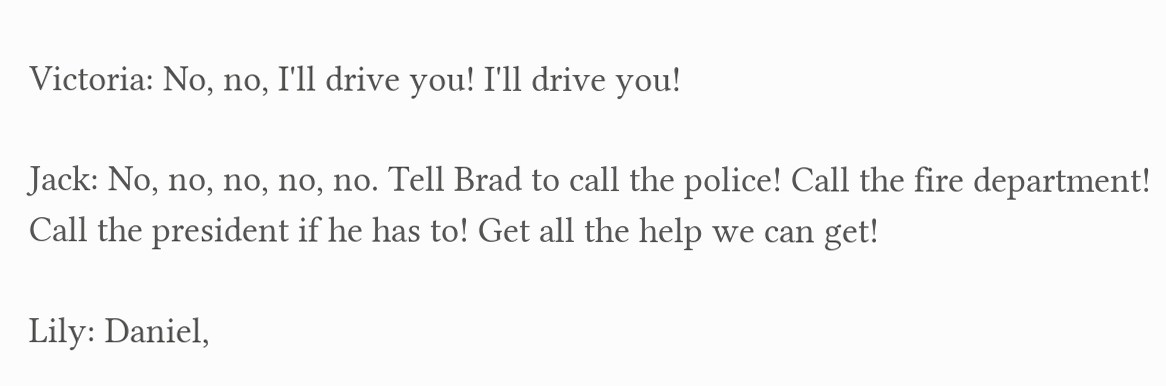Victoria: No, no, I'll drive you! I'll drive you!

Jack: No, no, no, no, no. Tell Brad to call the police! Call the fire department! Call the president if he has to! Get all the help we can get!

Lily: Daniel,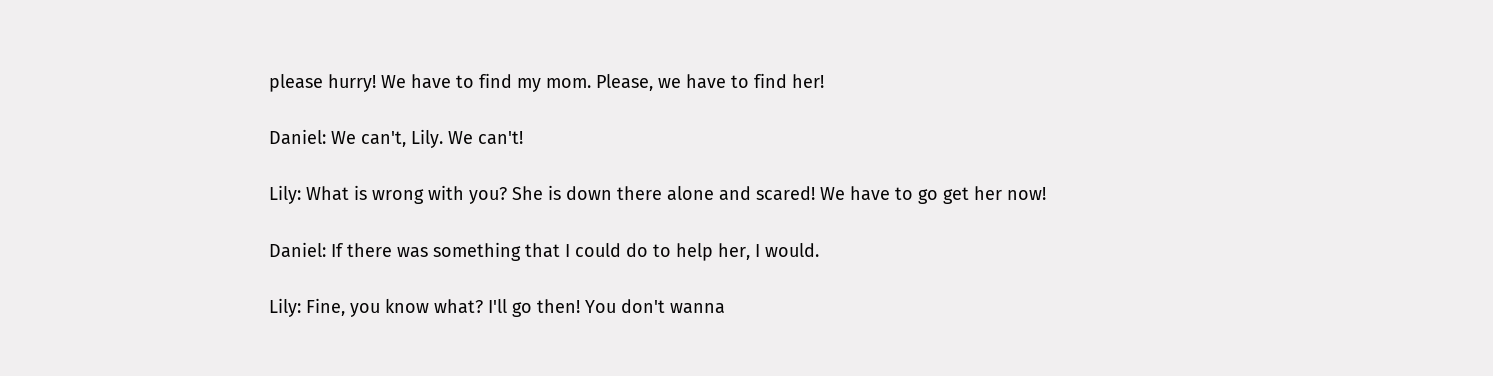please hurry! We have to find my mom. Please, we have to find her!

Daniel: We can't, Lily. We can't!

Lily: What is wrong with you? She is down there alone and scared! We have to go get her now!

Daniel: If there was something that I could do to help her, I would.

Lily: Fine, you know what? I'll go then! You don't wanna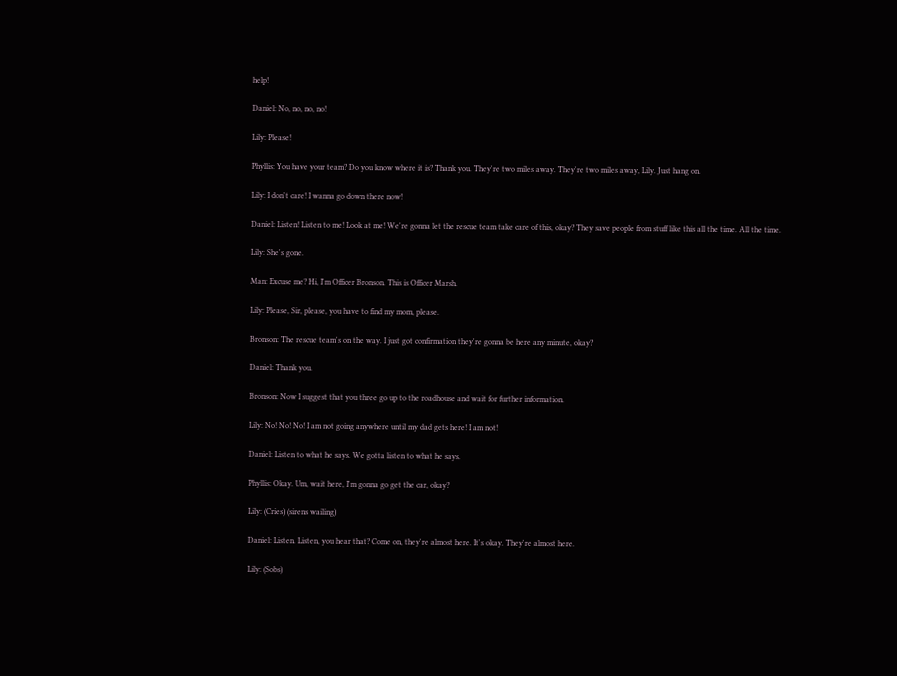help!

Daniel: No, no, no, no!

Lily: Please!

Phyllis: You have your team? Do you know where it is? Thank you. They're two miles away. They're two miles away, Lily. Just hang on.

Lily: I don't care! I wanna go down there now!

Daniel: Listen! Listen to me! Look at me! We're gonna let the rescue team take care of this, okay? They save people from stuff like this all the time. All the time.

Lily: She's gone.

Man: Excuse me? Hi, I'm Officer Bronson. This is Officer Marsh.

Lily: Please, Sir, please, you have to find my mom, please.

Bronson: The rescue team's on the way. I just got confirmation they're gonna be here any minute, okay?

Daniel: Thank you.

Bronson: Now I suggest that you three go up to the roadhouse and wait for further information.

Lily: No! No! No! I am not going anywhere until my dad gets here! I am not!

Daniel: Listen to what he says. We gotta listen to what he says.

Phyllis: Okay. Um, wait here, I'm gonna go get the car, okay?

Lily: (Cries) (sirens wailing)

Daniel: Listen. Listen, you hear that? Come on, they're almost here. It's okay. They're almost here.

Lily: (Sobs)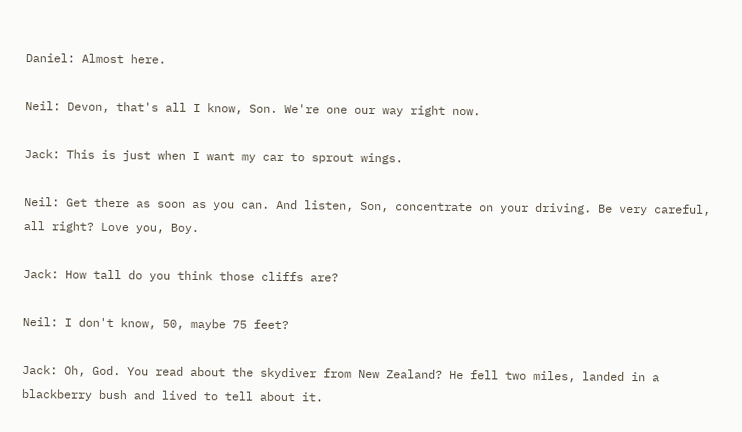Daniel: Almost here.

Neil: Devon, that's all I know, Son. We're one our way right now.

Jack: This is just when I want my car to sprout wings.

Neil: Get there as soon as you can. And listen, Son, concentrate on your driving. Be very careful, all right? Love you, Boy.

Jack: How tall do you think those cliffs are?

Neil: I don't know, 50, maybe 75 feet?

Jack: Oh, God. You read about the skydiver from New Zealand? He fell two miles, landed in a blackberry bush and lived to tell about it.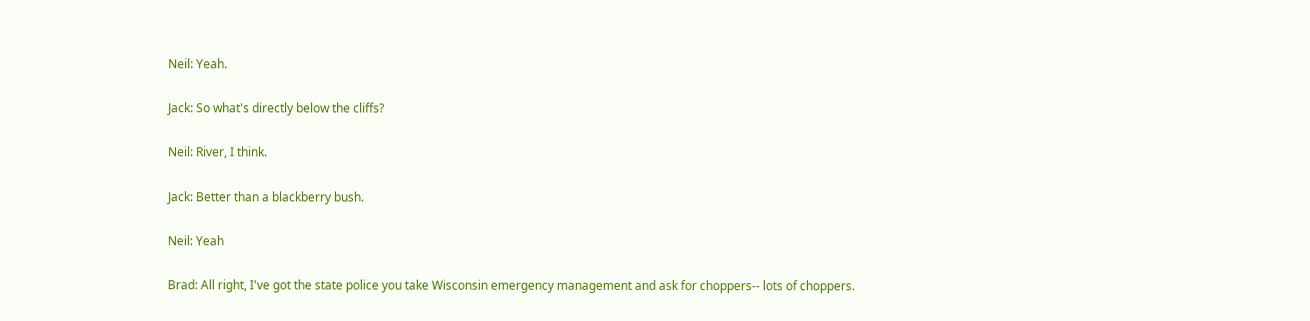Neil: Yeah.

Jack: So what's directly below the cliffs?

Neil: River, I think.

Jack: Better than a blackberry bush.

Neil: Yeah

Brad: All right, I've got the state police you take Wisconsin emergency management and ask for choppers-- lots of choppers.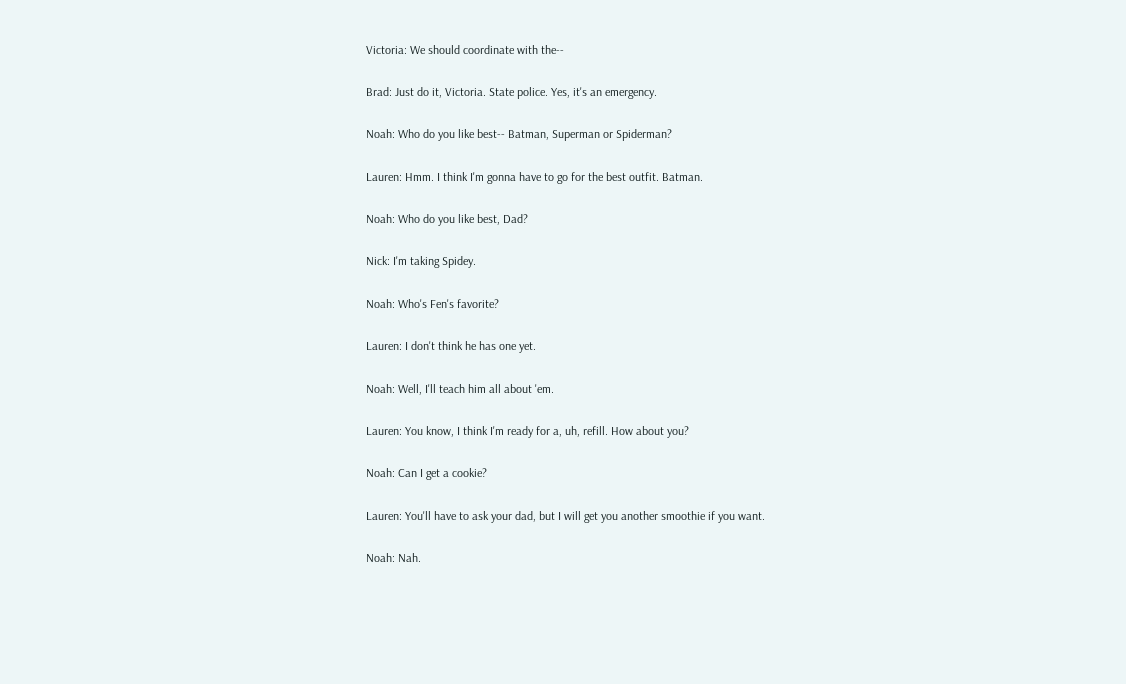Victoria: We should coordinate with the--

Brad: Just do it, Victoria. State police. Yes, it's an emergency.

Noah: Who do you like best-- Batman, Superman or Spiderman?

Lauren: Hmm. I think I'm gonna have to go for the best outfit. Batman.

Noah: Who do you like best, Dad?

Nick: I'm taking Spidey.

Noah: Who's Fen's favorite?

Lauren: I don't think he has one yet.

Noah: Well, I'll teach him all about 'em.

Lauren: You know, I think I'm ready for a, uh, refill. How about you?

Noah: Can I get a cookie?

Lauren: You'll have to ask your dad, but I will get you another smoothie if you want.

Noah: Nah.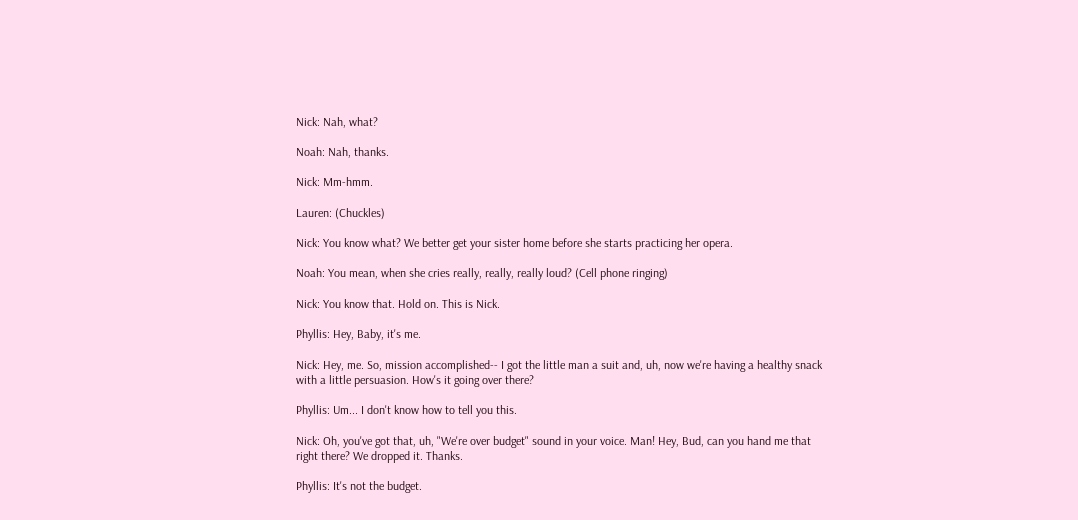Nick: Nah, what?

Noah: Nah, thanks.

Nick: Mm-hmm.

Lauren: (Chuckles)

Nick: You know what? We better get your sister home before she starts practicing her opera.

Noah: You mean, when she cries really, really, really loud? (Cell phone ringing)

Nick: You know that. Hold on. This is Nick.

Phyllis: Hey, Baby, it's me.

Nick: Hey, me. So, mission accomplished-- I got the little man a suit and, uh, now we're having a healthy snack with a little persuasion. How's it going over there?

Phyllis: Um... I don't know how to tell you this.

Nick: Oh, you've got that, uh, "We're over budget" sound in your voice. Man! Hey, Bud, can you hand me that right there? We dropped it. Thanks.

Phyllis: It's not the budget.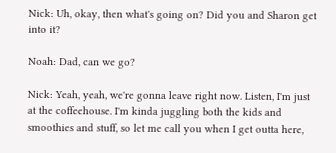Nick: Uh, okay, then what's going on? Did you and Sharon get into it?

Noah: Dad, can we go?

Nick: Yeah, yeah, we're gonna leave right now. Listen, I'm just at the coffeehouse. I'm kinda juggling both the kids and smoothies and stuff, so let me call you when I get outta here,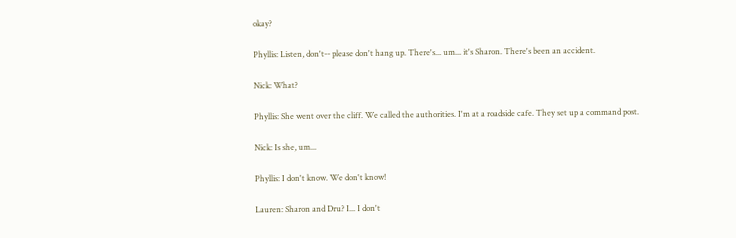okay?

Phyllis: Listen, don't-- please don't hang up. There's... um... it's Sharon. There's been an accident.

Nick: What?

Phyllis: She went over the cliff. We called the authorities. I'm at a roadside cafe. They set up a command post.

Nick: Is she, um...

Phyllis: I don't know. We don't know!

Lauren: Sharon and Dru? I... I don't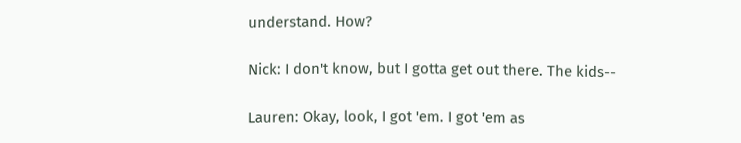understand. How?

Nick: I don't know, but I gotta get out there. The kids--

Lauren: Okay, look, I got 'em. I got 'em as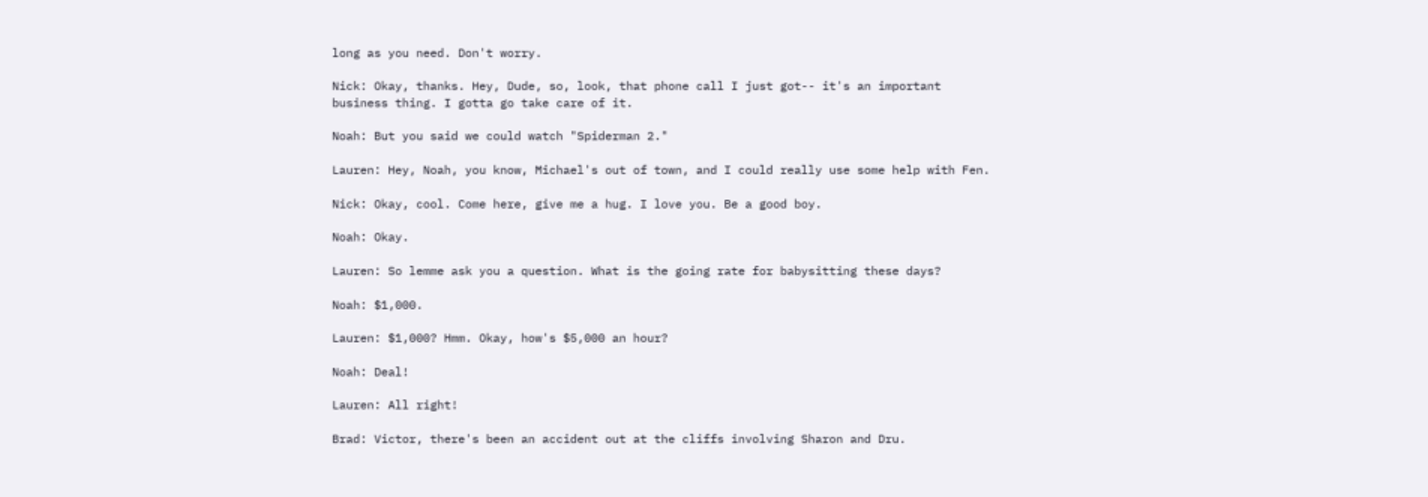long as you need. Don't worry.

Nick: Okay, thanks. Hey, Dude, so, look, that phone call I just got-- it's an important business thing. I gotta go take care of it.

Noah: But you said we could watch "Spiderman 2."

Lauren: Hey, Noah, you know, Michael's out of town, and I could really use some help with Fen.

Nick: Okay, cool. Come here, give me a hug. I love you. Be a good boy.

Noah: Okay.

Lauren: So lemme ask you a question. What is the going rate for babysitting these days?

Noah: $1,000.

Lauren: $1,000? Hmm. Okay, how's $5,000 an hour?

Noah: Deal!

Lauren: All right!

Brad: Victor, there's been an accident out at the cliffs involving Sharon and Dru.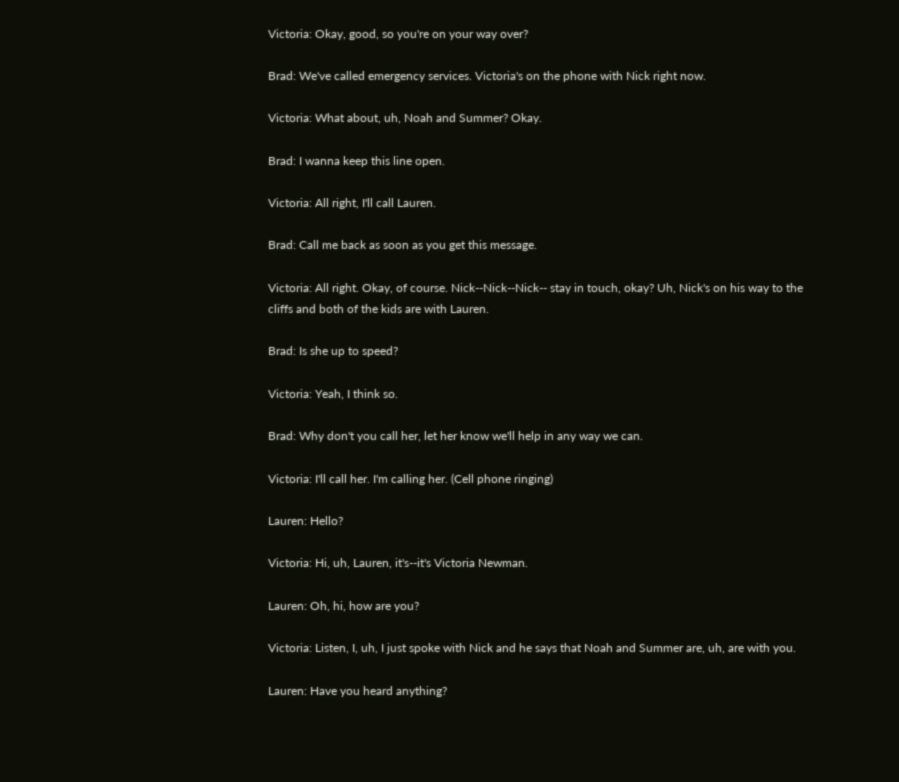Victoria: Okay, good, so you're on your way over?

Brad: We've called emergency services. Victoria's on the phone with Nick right now.

Victoria: What about, uh, Noah and Summer? Okay.

Brad: I wanna keep this line open.

Victoria: All right, I'll call Lauren.

Brad: Call me back as soon as you get this message.

Victoria: All right. Okay, of course. Nick--Nick--Nick-- stay in touch, okay? Uh, Nick's on his way to the cliffs and both of the kids are with Lauren.

Brad: Is she up to speed?

Victoria: Yeah, I think so.

Brad: Why don't you call her, let her know we'll help in any way we can.

Victoria: I'll call her. I'm calling her. (Cell phone ringing)

Lauren: Hello?

Victoria: Hi, uh, Lauren, it's--it's Victoria Newman.

Lauren: Oh, hi, how are you?

Victoria: Listen, I, uh, I just spoke with Nick and he says that Noah and Summer are, uh, are with you.

Lauren: Have you heard anything?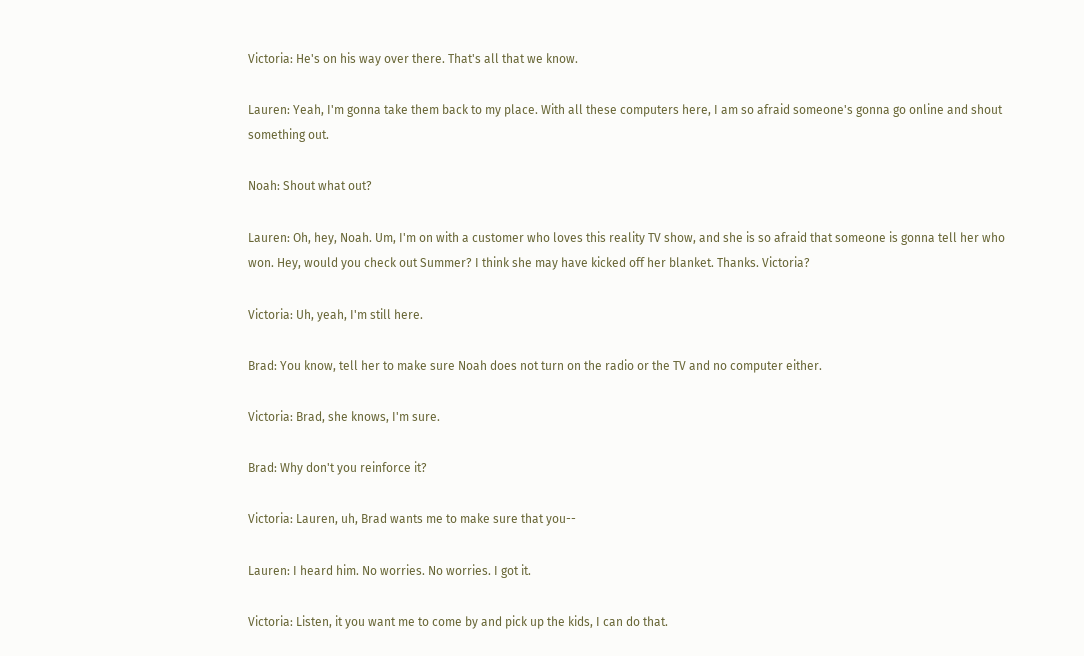Victoria: He's on his way over there. That's all that we know.

Lauren: Yeah, I'm gonna take them back to my place. With all these computers here, I am so afraid someone's gonna go online and shout something out.

Noah: Shout what out?

Lauren: Oh, hey, Noah. Um, I'm on with a customer who loves this reality TV show, and she is so afraid that someone is gonna tell her who won. Hey, would you check out Summer? I think she may have kicked off her blanket. Thanks. Victoria?

Victoria: Uh, yeah, I'm still here.

Brad: You know, tell her to make sure Noah does not turn on the radio or the TV and no computer either.

Victoria: Brad, she knows, I'm sure.

Brad: Why don't you reinforce it?

Victoria: Lauren, uh, Brad wants me to make sure that you--

Lauren: I heard him. No worries. No worries. I got it.

Victoria: Listen, it you want me to come by and pick up the kids, I can do that.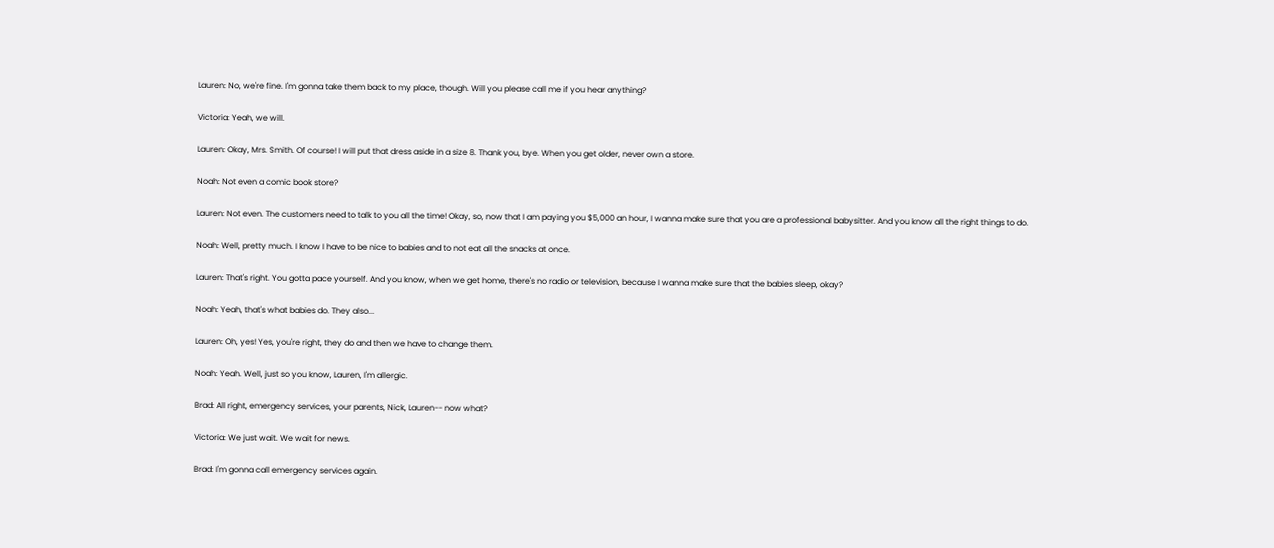Lauren: No, we're fine. I'm gonna take them back to my place, though. Will you please call me if you hear anything?

Victoria: Yeah, we will.

Lauren: Okay, Mrs. Smith. Of course! I will put that dress aside in a size 8. Thank you, bye. When you get older, never own a store.

Noah: Not even a comic book store?

Lauren: Not even. The customers need to talk to you all the time! Okay, so, now that I am paying you $5,000 an hour, I wanna make sure that you are a professional babysitter. And you know all the right things to do.

Noah: Well, pretty much. I know I have to be nice to babies and to not eat all the snacks at once.

Lauren: That's right. You gotta pace yourself. And you know, when we get home, there's no radio or television, because I wanna make sure that the babies sleep, okay?

Noah: Yeah, that's what babies do. They also...

Lauren: Oh, yes! Yes, you're right, they do and then we have to change them.

Noah: Yeah. Well, just so you know, Lauren, I'm allergic.

Brad: All right, emergency services, your parents, Nick, Lauren-- now what?

Victoria: We just wait. We wait for news.

Brad: I'm gonna call emergency services again.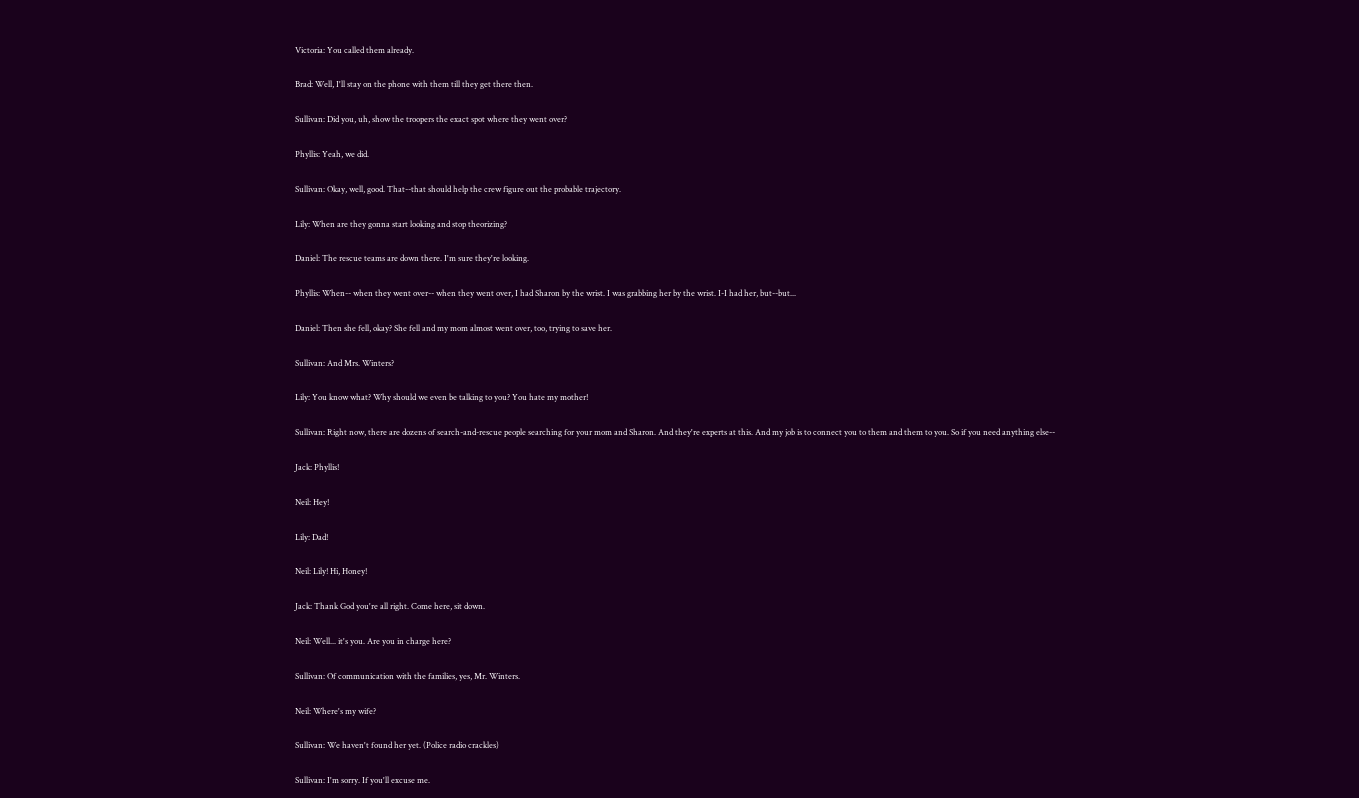Victoria: You called them already.

Brad: Well, I'll stay on the phone with them till they get there then.

Sullivan: Did you, uh, show the troopers the exact spot where they went over?

Phyllis: Yeah, we did.

Sullivan: Okay, well, good. That--that should help the crew figure out the probable trajectory.

Lily: When are they gonna start looking and stop theorizing?

Daniel: The rescue teams are down there. I'm sure they're looking.

Phyllis: When-- when they went over-- when they went over, I had Sharon by the wrist. I was grabbing her by the wrist. I-I had her, but--but...

Daniel: Then she fell, okay? She fell and my mom almost went over, too, trying to save her.

Sullivan: And Mrs. Winters?

Lily: You know what? Why should we even be talking to you? You hate my mother!

Sullivan: Right now, there are dozens of search-and-rescue people searching for your mom and Sharon. And they're experts at this. And my job is to connect you to them and them to you. So if you need anything else--

Jack: Phyllis!

Neil: Hey!

Lily: Dad!

Neil: Lily! Hi, Honey!

Jack: Thank God you're all right. Come here, sit down.

Neil: Well... it's you. Are you in charge here?

Sullivan: Of communication with the families, yes, Mr. Winters.

Neil: Where's my wife?

Sullivan: We haven't found her yet. (Police radio crackles)

Sullivan: I'm sorry. If you'll excuse me.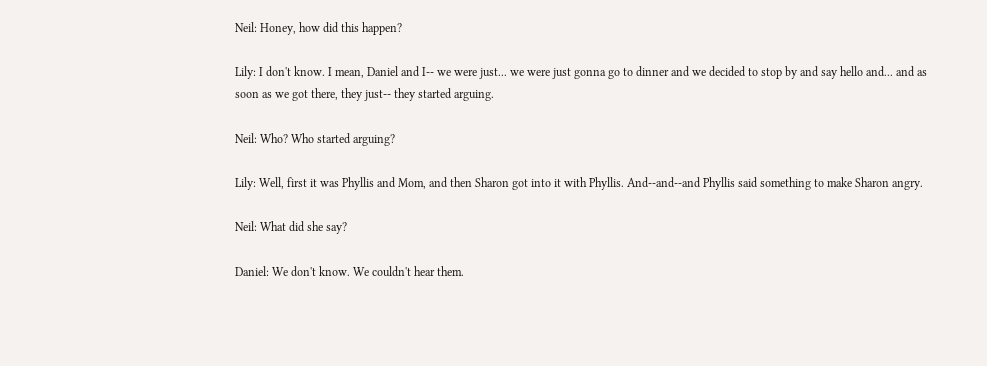Neil: Honey, how did this happen?

Lily: I don't know. I mean, Daniel and I-- we were just... we were just gonna go to dinner and we decided to stop by and say hello and... and as soon as we got there, they just-- they started arguing.

Neil: Who? Who started arguing?

Lily: Well, first it was Phyllis and Mom, and then Sharon got into it with Phyllis. And--and--and Phyllis said something to make Sharon angry.

Neil: What did she say?

Daniel: We don't know. We couldn't hear them.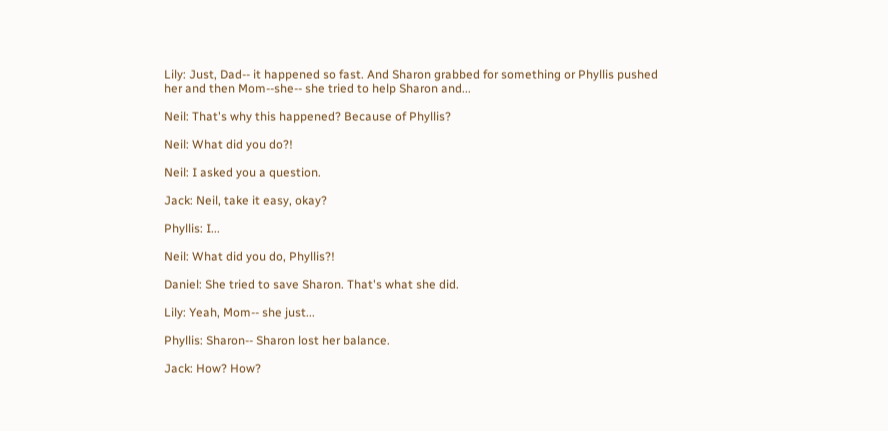Lily: Just, Dad-- it happened so fast. And Sharon grabbed for something or Phyllis pushed her and then Mom--she-- she tried to help Sharon and...

Neil: That's why this happened? Because of Phyllis?

Neil: What did you do?!

Neil: I asked you a question.

Jack: Neil, take it easy, okay?

Phyllis: I...

Neil: What did you do, Phyllis?!

Daniel: She tried to save Sharon. That's what she did.

Lily: Yeah, Mom-- she just...

Phyllis: Sharon-- Sharon lost her balance.

Jack: How? How?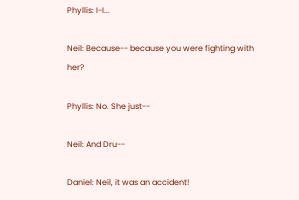Phyllis: I-I...

Neil: Because-- because you were fighting with her?

Phyllis: No. She just--

Neil: And Dru--

Daniel: Neil, it was an accident!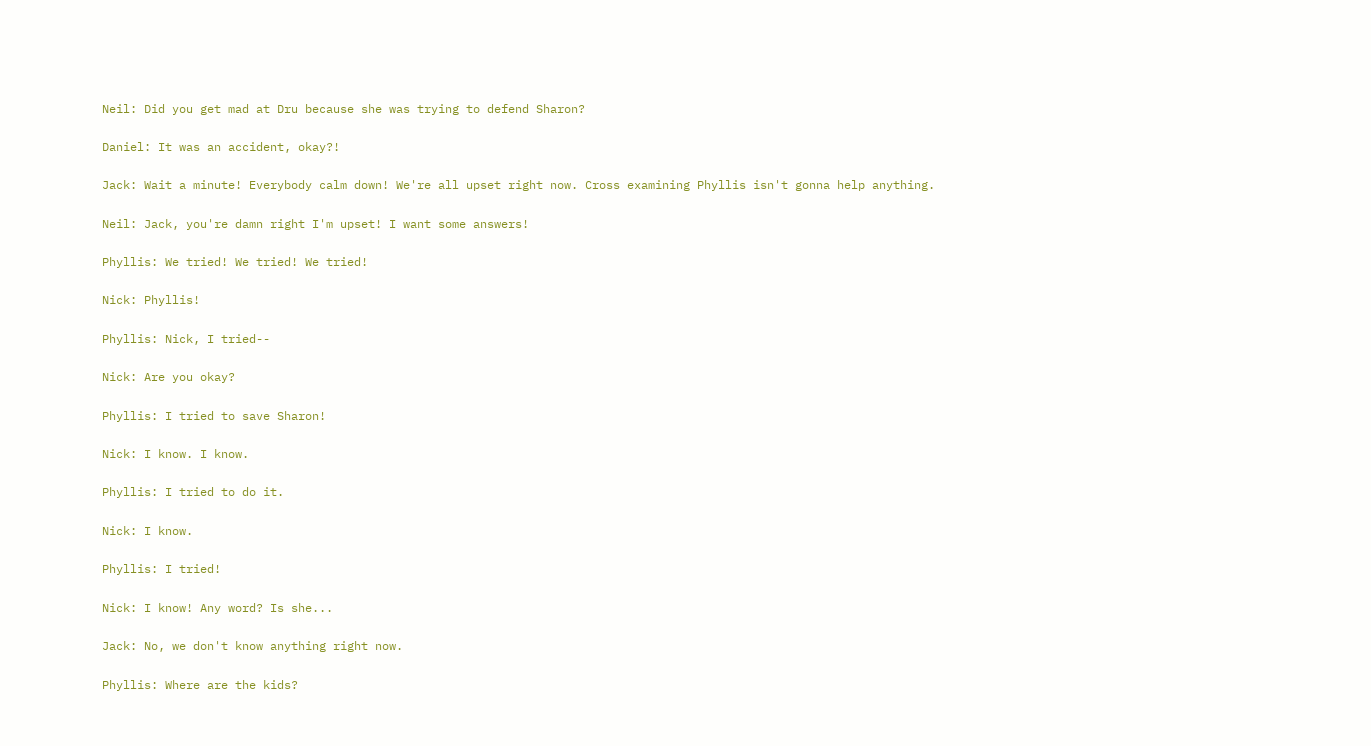Neil: Did you get mad at Dru because she was trying to defend Sharon?

Daniel: It was an accident, okay?!

Jack: Wait a minute! Everybody calm down! We're all upset right now. Cross examining Phyllis isn't gonna help anything.

Neil: Jack, you're damn right I'm upset! I want some answers!

Phyllis: We tried! We tried! We tried!

Nick: Phyllis!

Phyllis: Nick, I tried--

Nick: Are you okay?

Phyllis: I tried to save Sharon!

Nick: I know. I know.

Phyllis: I tried to do it.

Nick: I know.

Phyllis: I tried!

Nick: I know! Any word? Is she...

Jack: No, we don't know anything right now.

Phyllis: Where are the kids?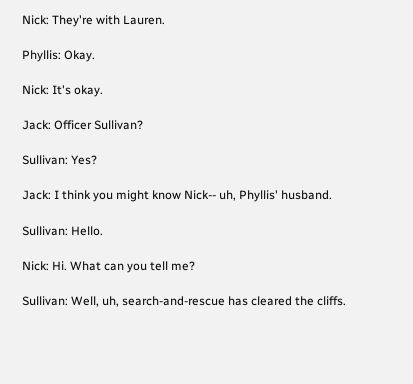Nick: They're with Lauren.

Phyllis: Okay.

Nick: It's okay.

Jack: Officer Sullivan?

Sullivan: Yes?

Jack: I think you might know Nick-- uh, Phyllis' husband.

Sullivan: Hello.

Nick: Hi. What can you tell me?

Sullivan: Well, uh, search-and-rescue has cleared the cliffs.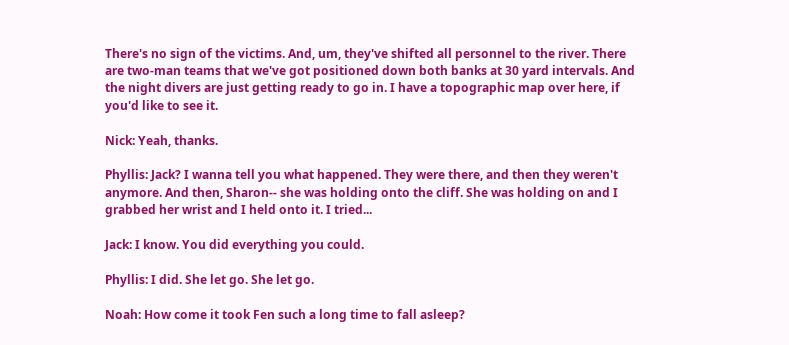There's no sign of the victims. And, um, they've shifted all personnel to the river. There are two-man teams that we've got positioned down both banks at 30 yard intervals. And the night divers are just getting ready to go in. I have a topographic map over here, if you'd like to see it.

Nick: Yeah, thanks.

Phyllis: Jack? I wanna tell you what happened. They were there, and then they weren't anymore. And then, Sharon-- she was holding onto the cliff. She was holding on and I grabbed her wrist and I held onto it. I tried...

Jack: I know. You did everything you could.

Phyllis: I did. She let go. She let go.

Noah: How come it took Fen such a long time to fall asleep?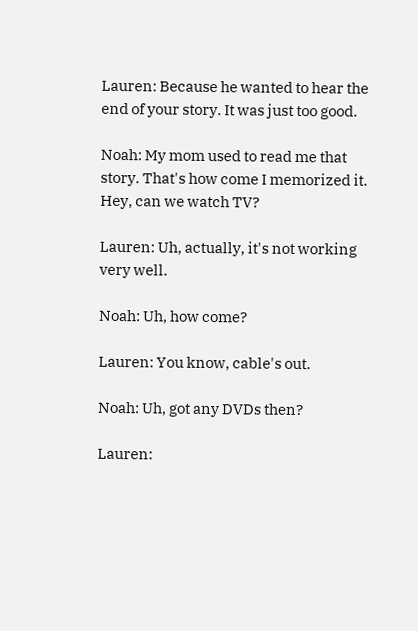Lauren: Because he wanted to hear the end of your story. It was just too good.

Noah: My mom used to read me that story. That's how come I memorized it. Hey, can we watch TV?

Lauren: Uh, actually, it's not working very well.

Noah: Uh, how come?

Lauren: You know, cable's out.

Noah: Uh, got any DVDs then?

Lauren: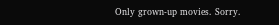Only grown-up movies. Sorry.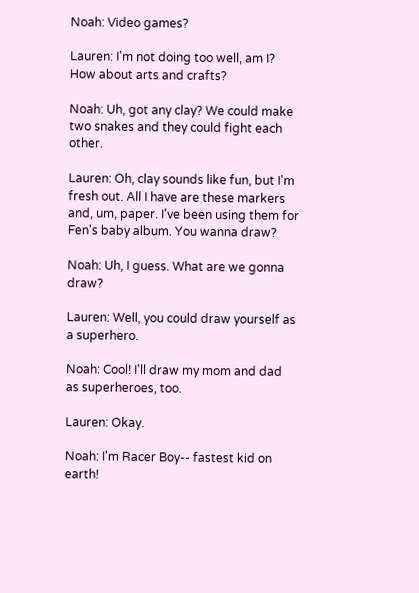Noah: Video games?

Lauren: I'm not doing too well, am I? How about arts and crafts?

Noah: Uh, got any clay? We could make two snakes and they could fight each other.

Lauren: Oh, clay sounds like fun, but I'm fresh out. All I have are these markers and, um, paper. I've been using them for Fen's baby album. You wanna draw?

Noah: Uh, I guess. What are we gonna draw?

Lauren: Well, you could draw yourself as a superhero.

Noah: Cool! I'll draw my mom and dad as superheroes, too.

Lauren: Okay.

Noah: I'm Racer Boy-- fastest kid on earth!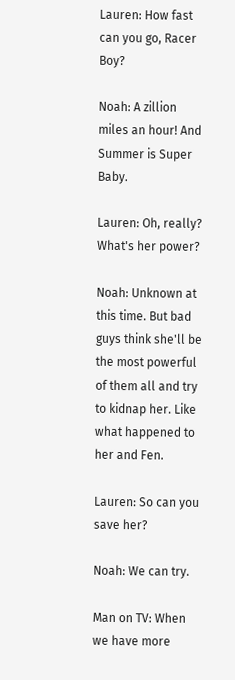Lauren: How fast can you go, Racer Boy?

Noah: A zillion miles an hour! And Summer is Super Baby.

Lauren: Oh, really? What's her power?

Noah: Unknown at this time. But bad guys think she'll be the most powerful of them all and try to kidnap her. Like what happened to her and Fen.

Lauren: So can you save her?

Noah: We can try.

Man on TV: When we have more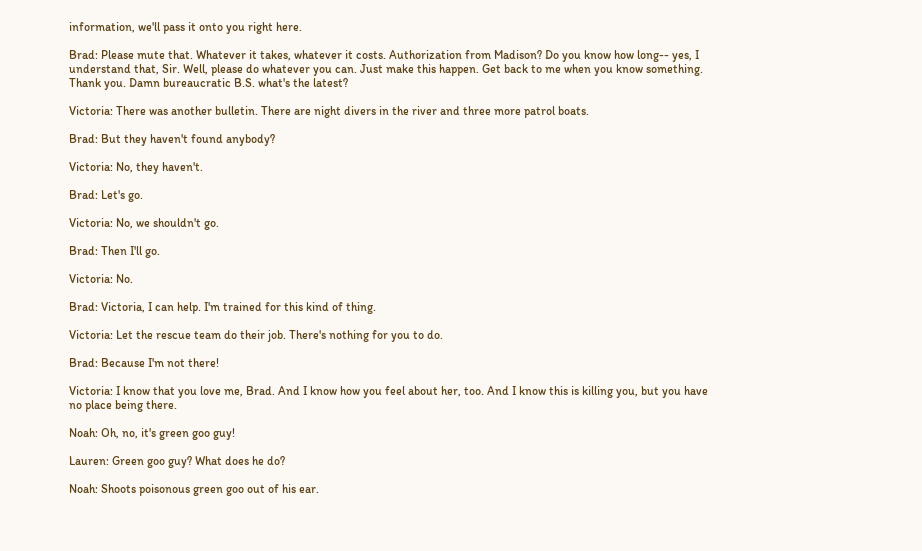information, we'll pass it onto you right here.

Brad: Please mute that. Whatever it takes, whatever it costs. Authorization from Madison? Do you know how long-- yes, I understand that, Sir. Well, please do whatever you can. Just make this happen. Get back to me when you know something. Thank you. Damn bureaucratic B.S. what's the latest?

Victoria: There was another bulletin. There are night divers in the river and three more patrol boats.

Brad: But they haven't found anybody?

Victoria: No, they haven't.

Brad: Let's go.

Victoria: No, we shouldn't go.

Brad: Then I'll go.

Victoria: No.

Brad: Victoria, I can help. I'm trained for this kind of thing.

Victoria: Let the rescue team do their job. There's nothing for you to do.

Brad: Because I'm not there!

Victoria: I know that you love me, Brad. And I know how you feel about her, too. And I know this is killing you, but you have no place being there.

Noah: Oh, no, it's green goo guy!

Lauren: Green goo guy? What does he do?

Noah: Shoots poisonous green goo out of his ear.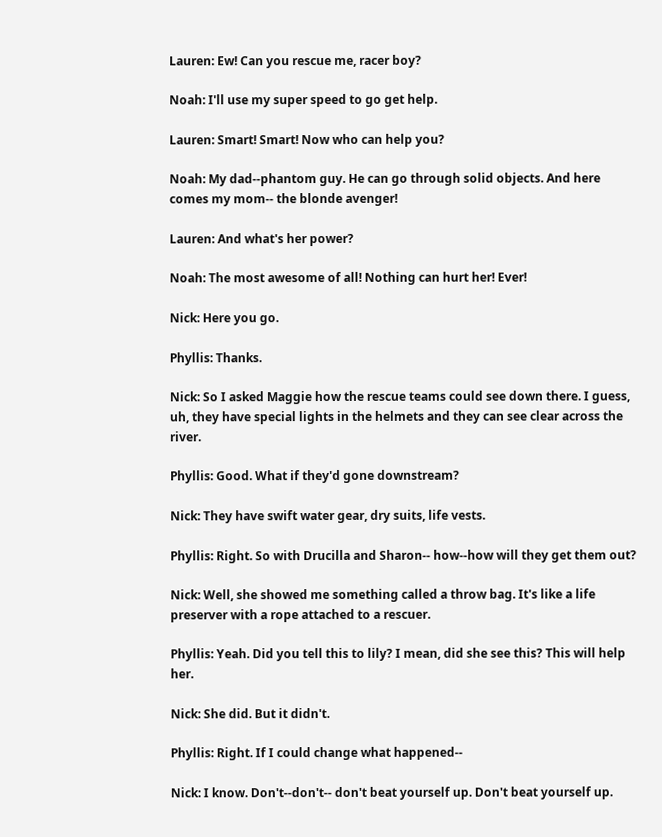Lauren: Ew! Can you rescue me, racer boy?

Noah: I'll use my super speed to go get help.

Lauren: Smart! Smart! Now who can help you?

Noah: My dad--phantom guy. He can go through solid objects. And here comes my mom-- the blonde avenger!

Lauren: And what's her power?

Noah: The most awesome of all! Nothing can hurt her! Ever!

Nick: Here you go.

Phyllis: Thanks.

Nick: So I asked Maggie how the rescue teams could see down there. I guess, uh, they have special lights in the helmets and they can see clear across the river.

Phyllis: Good. What if they'd gone downstream?

Nick: They have swift water gear, dry suits, life vests.

Phyllis: Right. So with Drucilla and Sharon-- how--how will they get them out?

Nick: Well, she showed me something called a throw bag. It's like a life preserver with a rope attached to a rescuer.

Phyllis: Yeah. Did you tell this to lily? I mean, did she see this? This will help her.

Nick: She did. But it didn't.

Phyllis: Right. If I could change what happened--

Nick: I know. Don't--don't-- don't beat yourself up. Don't beat yourself up.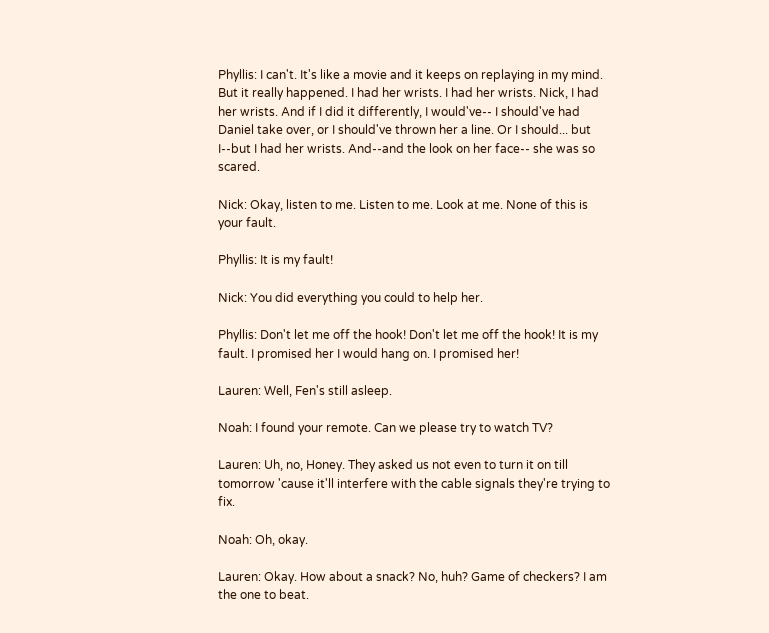Phyllis: I can't. It's like a movie and it keeps on replaying in my mind. But it really happened. I had her wrists. I had her wrists. Nick, I had her wrists. And if I did it differently, I would've-- I should've had Daniel take over, or I should've thrown her a line. Or I should... but I--but I had her wrists. And--and the look on her face-- she was so scared.

Nick: Okay, listen to me. Listen to me. Look at me. None of this is your fault.

Phyllis: It is my fault!

Nick: You did everything you could to help her.

Phyllis: Don't let me off the hook! Don't let me off the hook! It is my fault. I promised her I would hang on. I promised her!

Lauren: Well, Fen's still asleep.

Noah: I found your remote. Can we please try to watch TV?

Lauren: Uh, no, Honey. They asked us not even to turn it on till tomorrow 'cause it'll interfere with the cable signals they're trying to fix.

Noah: Oh, okay.

Lauren: Okay. How about a snack? No, huh? Game of checkers? I am the one to beat.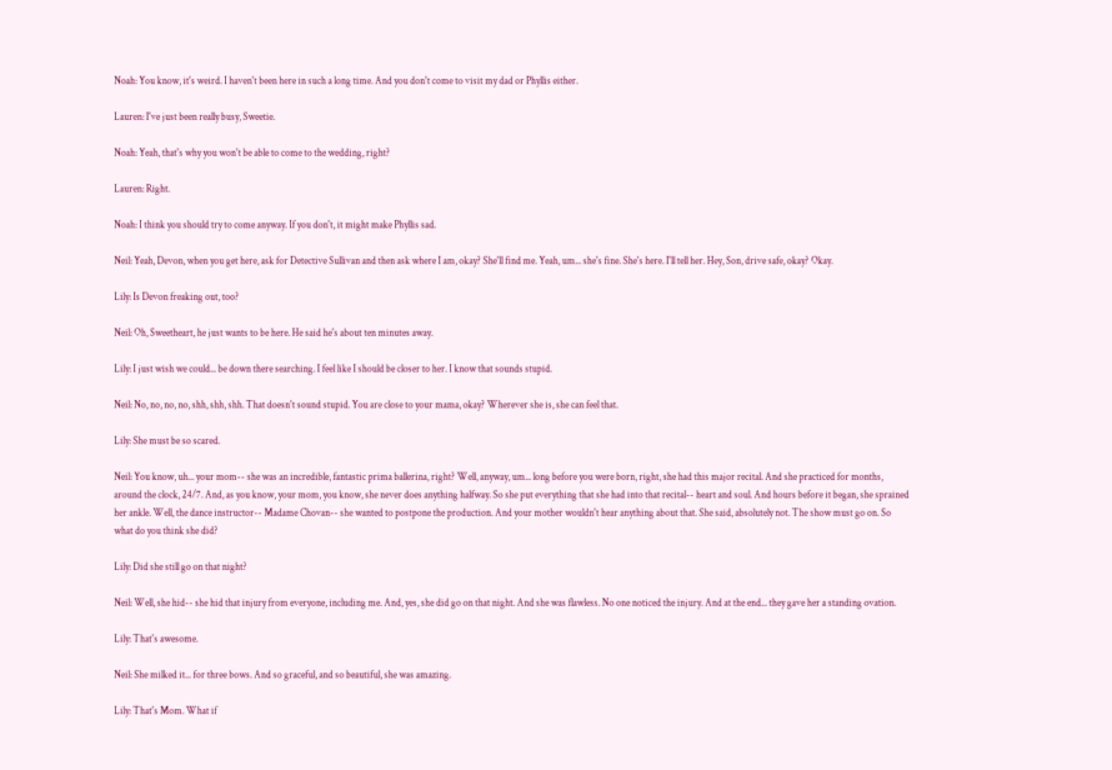Noah: You know, it's weird. I haven't been here in such a long time. And you don't come to visit my dad or Phyllis either.

Lauren: I've just been really busy, Sweetie.

Noah: Yeah, that's why you won't be able to come to the wedding, right?

Lauren: Right.

Noah: I think you should try to come anyway. If you don't, it might make Phyllis sad.

Neil: Yeah, Devon, when you get here, ask for Detective Sullivan and then ask where I am, okay? She'll find me. Yeah, um... she's fine. She's here. I'll tell her. Hey, Son, drive safe, okay? Okay.

Lily: Is Devon freaking out, too?

Neil: Oh, Sweetheart, he just wants to be here. He said he's about ten minutes away.

Lily: I just wish we could... be down there searching. I feel like I should be closer to her. I know that sounds stupid.

Neil: No, no, no, no, shh, shh, shh. That doesn't sound stupid. You are close to your mama, okay? Wherever she is, she can feel that.

Lily: She must be so scared.

Neil: You know, uh... your mom-- she was an incredible, fantastic prima ballerina, right? Well, anyway, um... long before you were born, right, she had this major recital. And she practiced for months, around the clock, 24/7. And, as you know, your mom, you know, she never does anything halfway. So she put everything that she had into that recital-- heart and soul. And hours before it began, she sprained her ankle. Well, the dance instructor-- Madame Chovan-- she wanted to postpone the production. And your mother wouldn't hear anything about that. She said, absolutely not. The show must go on. So what do you think she did?

Lily: Did she still go on that night?

Neil: Well, she hid-- she hid that injury from everyone, including me. And, yes, she did go on that night. And she was flawless. No one noticed the injury. And at the end... they gave her a standing ovation.

Lily: That's awesome.

Neil: She milked it... for three bows. And so graceful, and so beautiful, she was amazing.

Lily: That's Mom. What if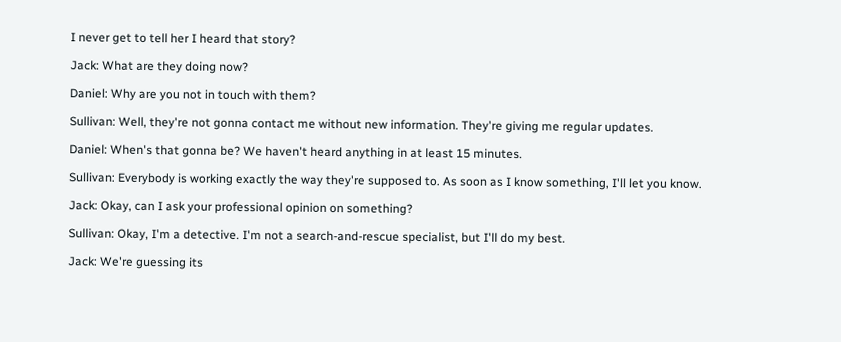I never get to tell her I heard that story?

Jack: What are they doing now?

Daniel: Why are you not in touch with them?

Sullivan: Well, they're not gonna contact me without new information. They're giving me regular updates.

Daniel: When's that gonna be? We haven't heard anything in at least 15 minutes.

Sullivan: Everybody is working exactly the way they're supposed to. As soon as I know something, I'll let you know.

Jack: Okay, can I ask your professional opinion on something?

Sullivan: Okay, I'm a detective. I'm not a search-and-rescue specialist, but I'll do my best.

Jack: We're guessing its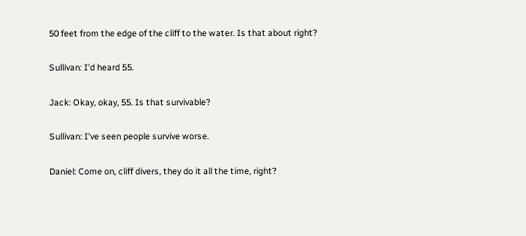50 feet from the edge of the cliff to the water. Is that about right?

Sullivan: I'd heard 55.

Jack: Okay, okay, 55. Is that survivable?

Sullivan: I've seen people survive worse.

Daniel: Come on, cliff divers, they do it all the time, right?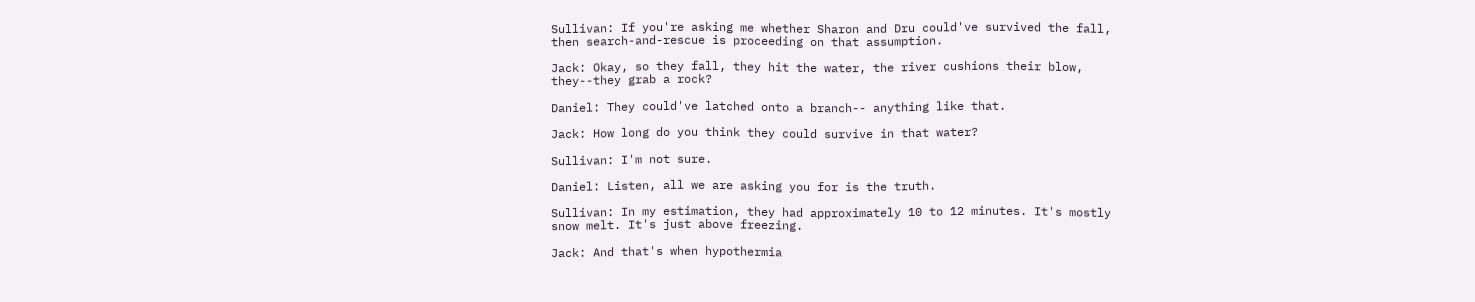Sullivan: If you're asking me whether Sharon and Dru could've survived the fall, then search-and-rescue is proceeding on that assumption.

Jack: Okay, so they fall, they hit the water, the river cushions their blow, they--they grab a rock?

Daniel: They could've latched onto a branch-- anything like that.

Jack: How long do you think they could survive in that water?

Sullivan: I'm not sure.

Daniel: Listen, all we are asking you for is the truth.

Sullivan: In my estimation, they had approximately 10 to 12 minutes. It's mostly snow melt. It's just above freezing.

Jack: And that's when hypothermia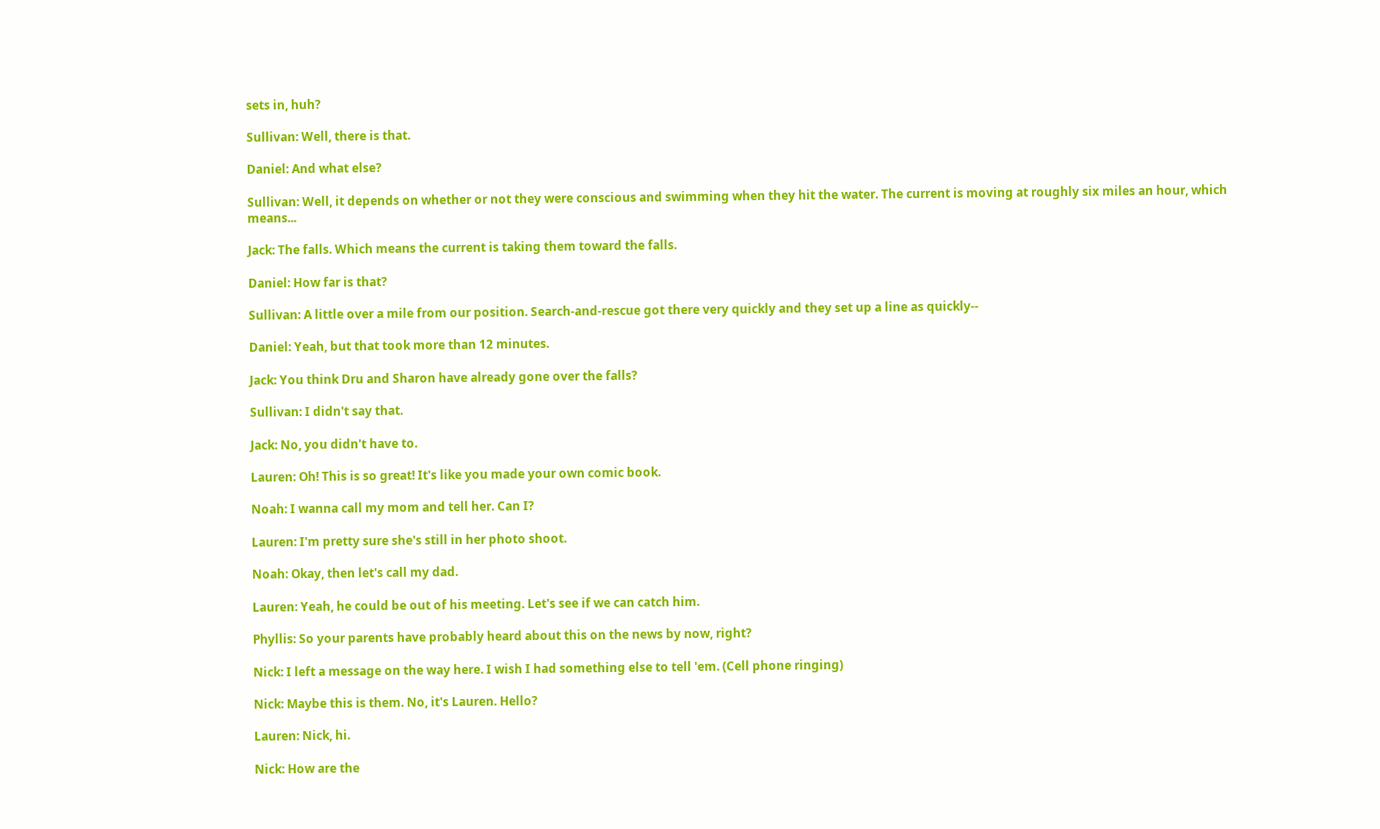sets in, huh?

Sullivan: Well, there is that.

Daniel: And what else?

Sullivan: Well, it depends on whether or not they were conscious and swimming when they hit the water. The current is moving at roughly six miles an hour, which means...

Jack: The falls. Which means the current is taking them toward the falls.

Daniel: How far is that?

Sullivan: A little over a mile from our position. Search-and-rescue got there very quickly and they set up a line as quickly--

Daniel: Yeah, but that took more than 12 minutes.

Jack: You think Dru and Sharon have already gone over the falls?

Sullivan: I didn't say that.

Jack: No, you didn't have to.

Lauren: Oh! This is so great! It's like you made your own comic book.

Noah: I wanna call my mom and tell her. Can I?

Lauren: I'm pretty sure she's still in her photo shoot.

Noah: Okay, then let's call my dad.

Lauren: Yeah, he could be out of his meeting. Let's see if we can catch him.

Phyllis: So your parents have probably heard about this on the news by now, right?

Nick: I left a message on the way here. I wish I had something else to tell 'em. (Cell phone ringing)

Nick: Maybe this is them. No, it's Lauren. Hello?

Lauren: Nick, hi.

Nick: How are the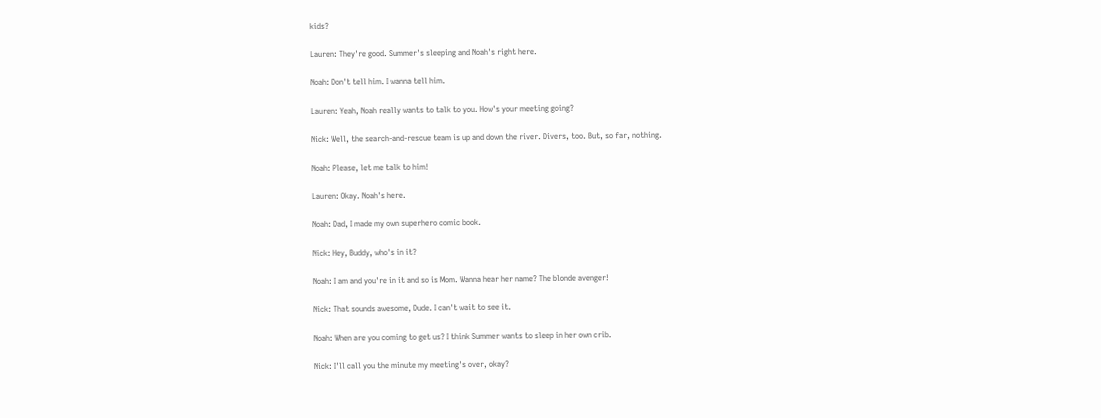kids?

Lauren: They're good. Summer's sleeping and Noah's right here.

Noah: Don't tell him. I wanna tell him.

Lauren: Yeah, Noah really wants to talk to you. How's your meeting going?

Nick: Well, the search-and-rescue team is up and down the river. Divers, too. But, so far, nothing.

Noah: Please, let me talk to him!

Lauren: Okay. Noah's here.

Noah: Dad, I made my own superhero comic book.

Nick: Hey, Buddy, who's in it?

Noah: I am and you're in it and so is Mom. Wanna hear her name? The blonde avenger!

Nick: That sounds awesome, Dude. I can't wait to see it.

Noah: When are you coming to get us? I think Summer wants to sleep in her own crib.

Nick: I'll call you the minute my meeting's over, okay?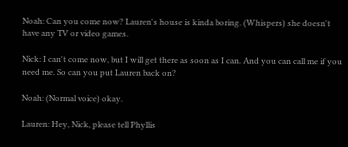Noah: Can you come now? Lauren's house is kinda boring. (Whispers) she doesn't have any TV or video games.

Nick: I can't come now, but I will get there as soon as I can. And you can call me if you need me. So can you put Lauren back on?

Noah: (Normal voice) okay.

Lauren: Hey, Nick, please tell Phyllis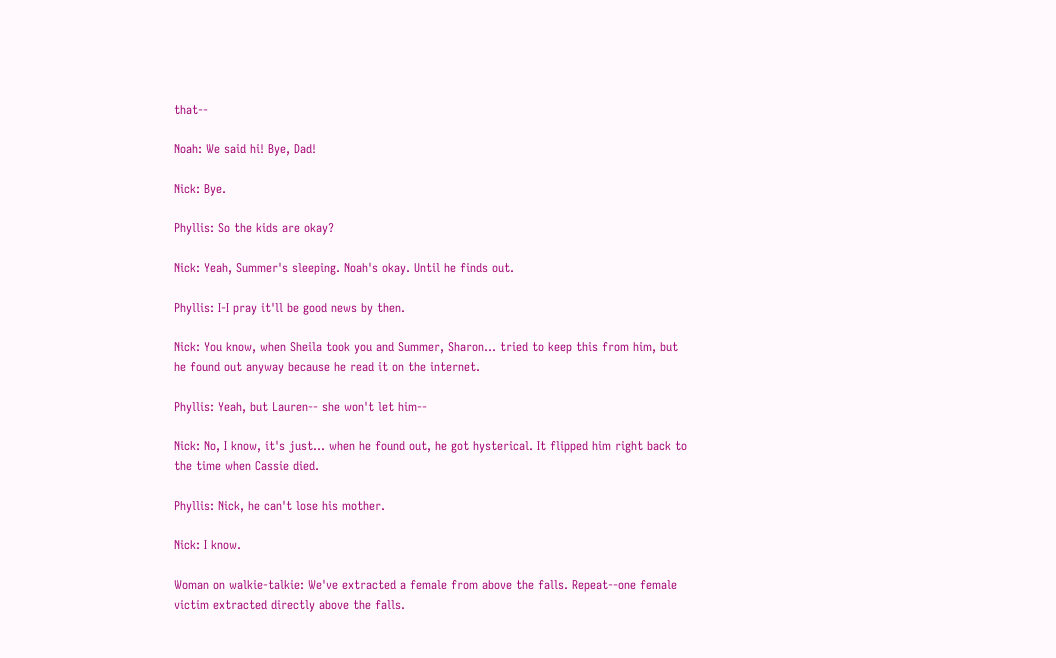that--

Noah: We said hi! Bye, Dad!

Nick: Bye.

Phyllis: So the kids are okay?

Nick: Yeah, Summer's sleeping. Noah's okay. Until he finds out.

Phyllis: I-I pray it'll be good news by then.

Nick: You know, when Sheila took you and Summer, Sharon... tried to keep this from him, but he found out anyway because he read it on the internet.

Phyllis: Yeah, but Lauren-- she won't let him--

Nick: No, I know, it's just... when he found out, he got hysterical. It flipped him right back to the time when Cassie died.

Phyllis: Nick, he can't lose his mother.

Nick: I know.

Woman on walkie-talkie: We've extracted a female from above the falls. Repeat--one female victim extracted directly above the falls.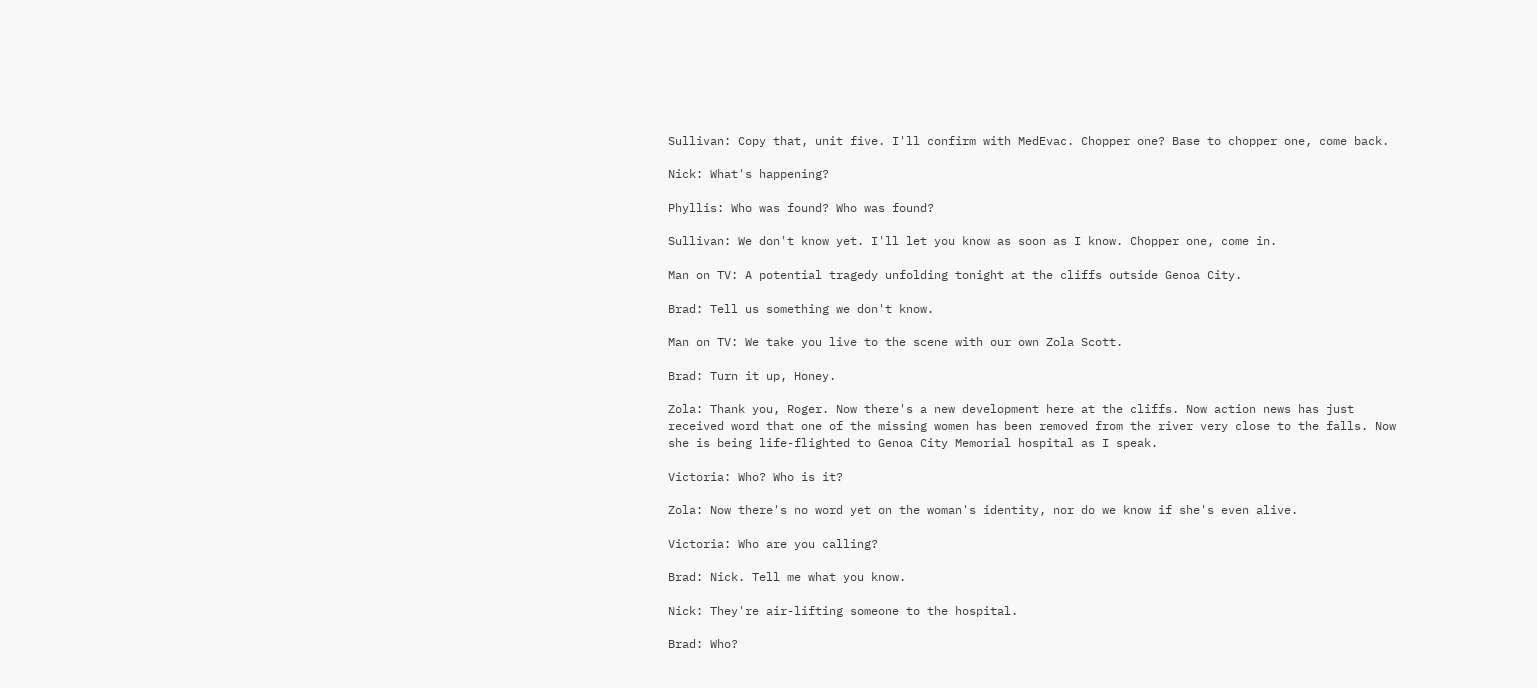Sullivan: Copy that, unit five. I'll confirm with MedEvac. Chopper one? Base to chopper one, come back.

Nick: What's happening?

Phyllis: Who was found? Who was found?

Sullivan: We don't know yet. I'll let you know as soon as I know. Chopper one, come in.

Man on TV: A potential tragedy unfolding tonight at the cliffs outside Genoa City.

Brad: Tell us something we don't know.

Man on TV: We take you live to the scene with our own Zola Scott.

Brad: Turn it up, Honey.

Zola: Thank you, Roger. Now there's a new development here at the cliffs. Now action news has just received word that one of the missing women has been removed from the river very close to the falls. Now she is being life-flighted to Genoa City Memorial hospital as I speak.

Victoria: Who? Who is it?

Zola: Now there's no word yet on the woman's identity, nor do we know if she's even alive.

Victoria: Who are you calling?

Brad: Nick. Tell me what you know.

Nick: They're air-lifting someone to the hospital.

Brad: Who?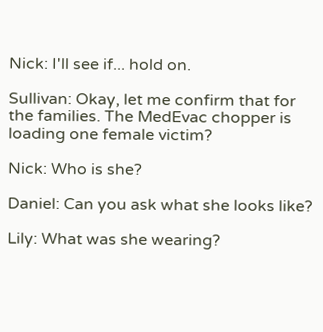Nick: I'll see if... hold on.

Sullivan: Okay, let me confirm that for the families. The MedEvac chopper is loading one female victim?

Nick: Who is she?

Daniel: Can you ask what she looks like?

Lily: What was she wearing?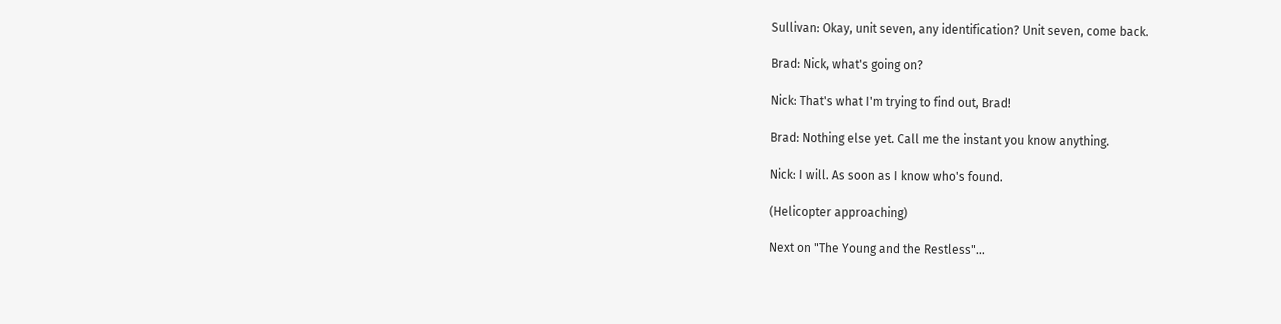Sullivan: Okay, unit seven, any identification? Unit seven, come back.

Brad: Nick, what's going on?

Nick: That's what I'm trying to find out, Brad!

Brad: Nothing else yet. Call me the instant you know anything.

Nick: I will. As soon as I know who's found.

(Helicopter approaching)

Next on "The Young and the Restless"...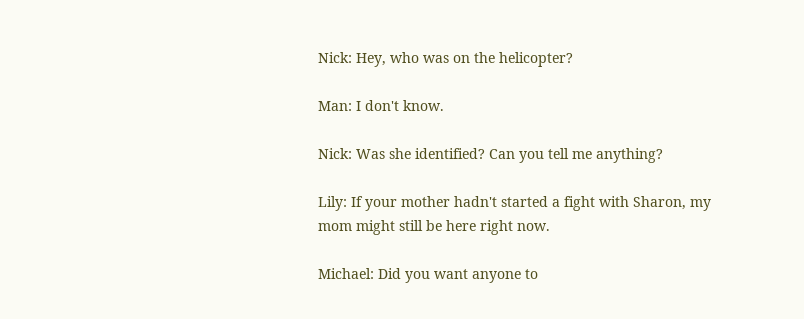Nick: Hey, who was on the helicopter?

Man: I don't know.

Nick: Was she identified? Can you tell me anything?

Lily: If your mother hadn't started a fight with Sharon, my mom might still be here right now.

Michael: Did you want anyone to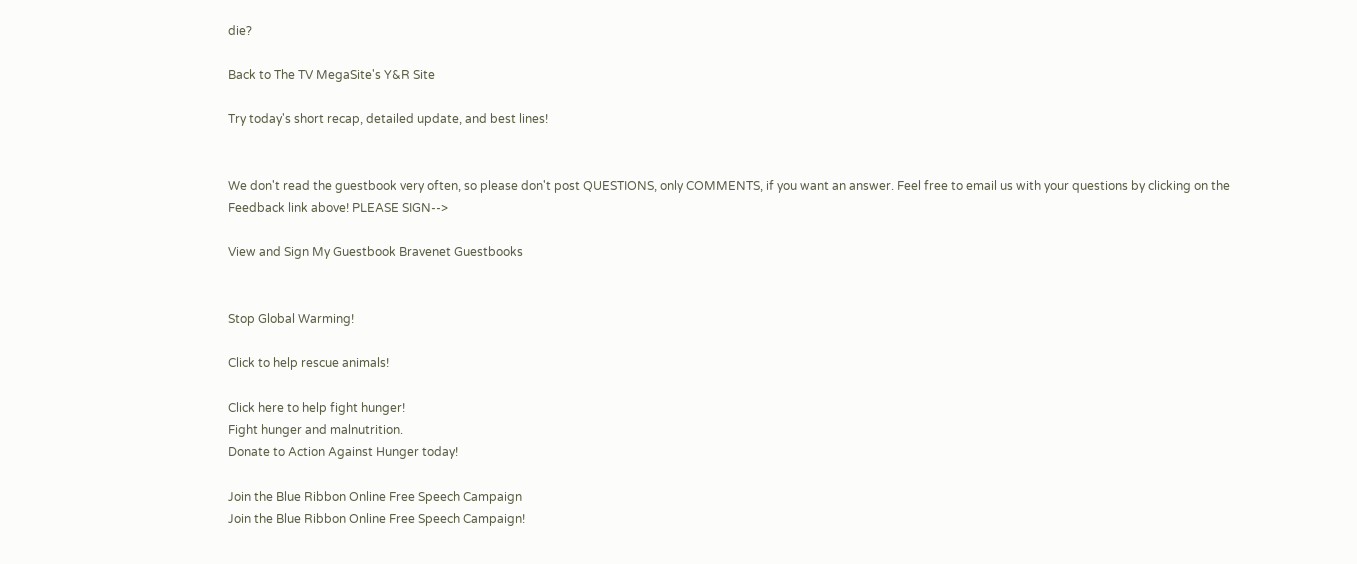die?

Back to The TV MegaSite's Y&R Site

Try today's short recap, detailed update, and best lines!


We don't read the guestbook very often, so please don't post QUESTIONS, only COMMENTS, if you want an answer. Feel free to email us with your questions by clicking on the Feedback link above! PLEASE SIGN-->

View and Sign My Guestbook Bravenet Guestbooks


Stop Global Warming!

Click to help rescue animals!

Click here to help fight hunger!
Fight hunger and malnutrition.
Donate to Action Against Hunger today!

Join the Blue Ribbon Online Free Speech Campaign
Join the Blue Ribbon Online Free Speech Campaign!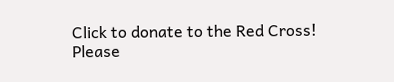Click to donate to the Red Cross!
Please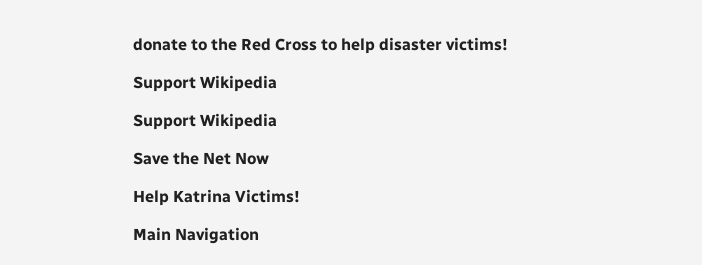donate to the Red Cross to help disaster victims!

Support Wikipedia

Support Wikipedia

Save the Net Now

Help Katrina Victims!

Main Navigation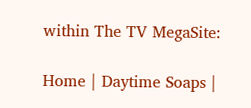within The TV MegaSite:

Home | Daytime Soaps |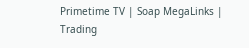Primetime TV | Soap MegaLinks | Trading